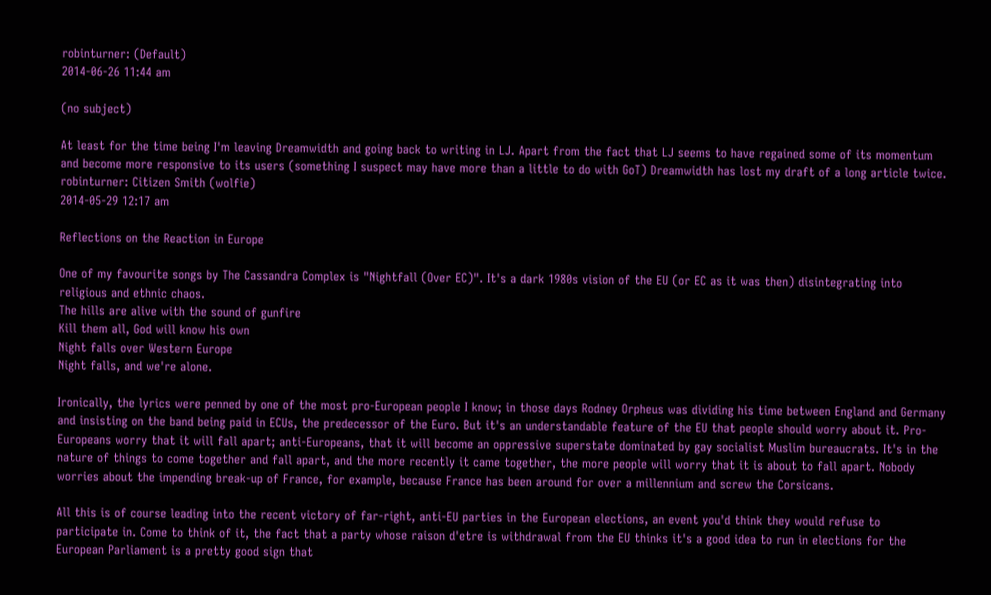robinturner: (Default)
2014-06-26 11:44 am

(no subject)

At least for the time being I'm leaving Dreamwidth and going back to writing in LJ. Apart from the fact that LJ seems to have regained some of its momentum and become more responsive to its users (something I suspect may have more than a little to do with GoT) Dreamwidth has lost my draft of a long article twice.
robinturner: Citizen Smith (wolfie)
2014-05-29 12:17 am

Reflections on the Reaction in Europe

One of my favourite songs by The Cassandra Complex is "Nightfall (Over EC)". It's a dark 1980s vision of the EU (or EC as it was then) disintegrating into religious and ethnic chaos.
The hills are alive with the sound of gunfire
Kill them all, God will know his own
Night falls over Western Europe
Night falls, and we're alone.

Ironically, the lyrics were penned by one of the most pro-European people I know; in those days Rodney Orpheus was dividing his time between England and Germany and insisting on the band being paid in ECUs, the predecessor of the Euro. But it's an understandable feature of the EU that people should worry about it. Pro-Europeans worry that it will fall apart; anti-Europeans, that it will become an oppressive superstate dominated by gay socialist Muslim bureaucrats. It's in the nature of things to come together and fall apart, and the more recently it came together, the more people will worry that it is about to fall apart. Nobody worries about the impending break-up of France, for example, because France has been around for over a millennium and screw the Corsicans.

All this is of course leading into the recent victory of far-right, anti-EU parties in the European elections, an event you'd think they would refuse to participate in. Come to think of it, the fact that a party whose raison d'etre is withdrawal from the EU thinks it's a good idea to run in elections for the European Parliament is a pretty good sign that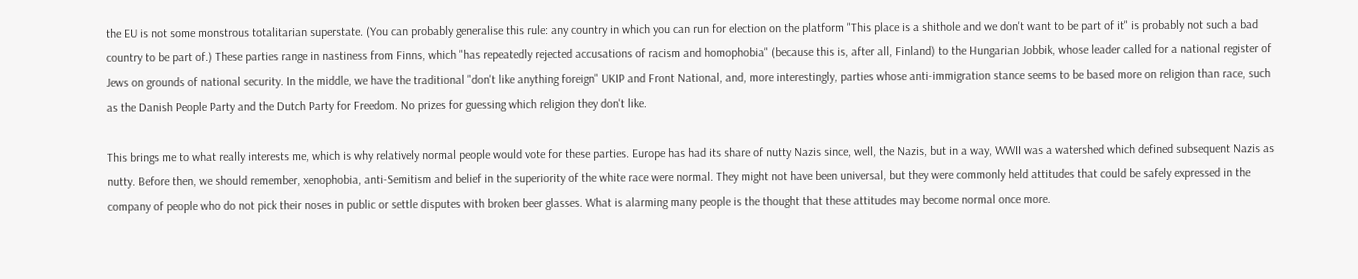the EU is not some monstrous totalitarian superstate. (You can probably generalise this rule: any country in which you can run for election on the platform "This place is a shithole and we don't want to be part of it" is probably not such a bad country to be part of.) These parties range in nastiness from Finns, which "has repeatedly rejected accusations of racism and homophobia" (because this is, after all, Finland) to the Hungarian Jobbik, whose leader called for a national register of Jews on grounds of national security. In the middle, we have the traditional "don't like anything foreign" UKIP and Front National, and, more interestingly, parties whose anti-immigration stance seems to be based more on religion than race, such as the Danish People Party and the Dutch Party for Freedom. No prizes for guessing which religion they don't like.

This brings me to what really interests me, which is why relatively normal people would vote for these parties. Europe has had its share of nutty Nazis since, well, the Nazis, but in a way, WWII was a watershed which defined subsequent Nazis as nutty. Before then, we should remember, xenophobia, anti-Semitism and belief in the superiority of the white race were normal. They might not have been universal, but they were commonly held attitudes that could be safely expressed in the company of people who do not pick their noses in public or settle disputes with broken beer glasses. What is alarming many people is the thought that these attitudes may become normal once more.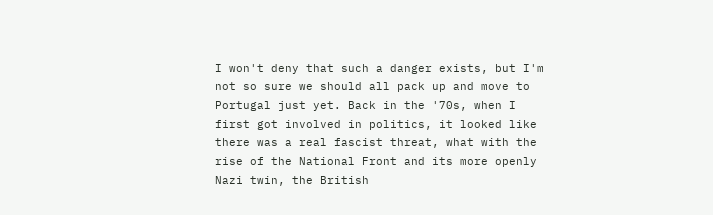I won't deny that such a danger exists, but I'm not so sure we should all pack up and move to Portugal just yet. Back in the '70s, when I first got involved in politics, it looked like there was a real fascist threat, what with the rise of the National Front and its more openly Nazi twin, the British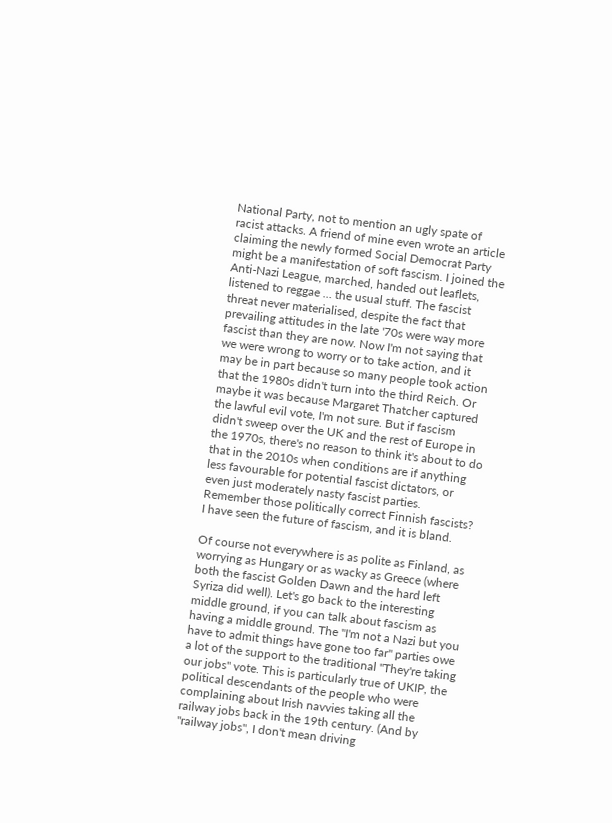National Party, not to mention an ugly spate of racist attacks. A friend of mine even wrote an article claiming the newly formed Social Democrat Party might be a manifestation of soft fascism. I joined the Anti-Nazi League, marched, handed out leaflets, listened to reggae … the usual stuff. The fascist threat never materialised, despite the fact that prevailing attitudes in the late '70s were way more fascist than they are now. Now I'm not saying that we were wrong to worry or to take action, and it may be in part because so many people took action that the 1980s didn't turn into the third Reich. Or maybe it was because Margaret Thatcher captured the lawful evil vote, I'm not sure. But if fascism didn't sweep over the UK and the rest of Europe in the 1970s, there's no reason to think it's about to do that in the 2010s when conditions are if anything less favourable for potential fascist dictators, or even just moderately nasty fascist parties. Remember those politically correct Finnish fascists? I have seen the future of fascism, and it is bland.

Of course not everywhere is as polite as Finland, as worrying as Hungary or as wacky as Greece (where both the fascist Golden Dawn and the hard left Syriza did well). Let's go back to the interesting middle ground, if you can talk about fascism as having a middle ground. The "I'm not a Nazi but you have to admit things have gone too far" parties owe a lot of the support to the traditional "They're taking our jobs" vote. This is particularly true of UKIP, the political descendants of the people who were complaining about Irish navvies taking all the railway jobs back in the 19th century. (And by "railway jobs", I don't mean driving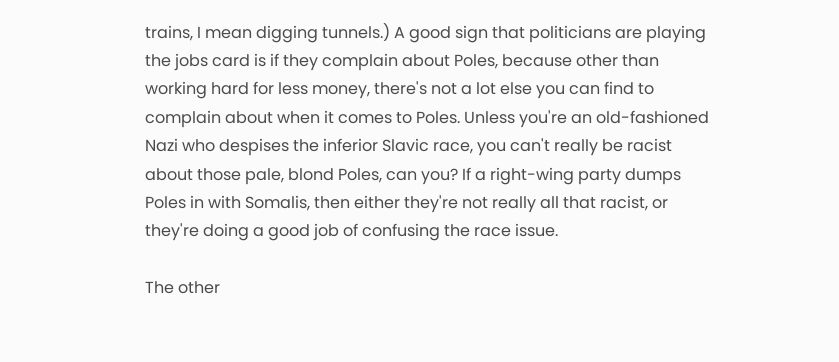trains, I mean digging tunnels.) A good sign that politicians are playing the jobs card is if they complain about Poles, because other than working hard for less money, there's not a lot else you can find to complain about when it comes to Poles. Unless you're an old-fashioned Nazi who despises the inferior Slavic race, you can't really be racist about those pale, blond Poles, can you? If a right-wing party dumps Poles in with Somalis, then either they're not really all that racist, or they're doing a good job of confusing the race issue.

The other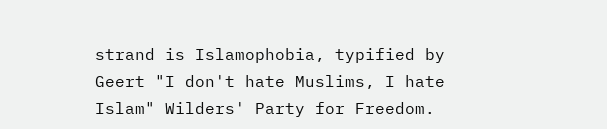strand is Islamophobia, typified by Geert "I don't hate Muslims, I hate Islam" Wilders' Party for Freedom.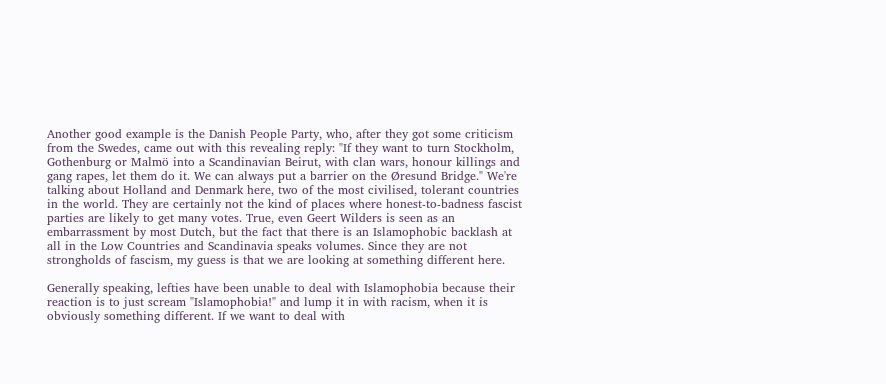Another good example is the Danish People Party, who, after they got some criticism from the Swedes, came out with this revealing reply: "If they want to turn Stockholm, Gothenburg or Malmö into a Scandinavian Beirut, with clan wars, honour killings and gang rapes, let them do it. We can always put a barrier on the Øresund Bridge." We're talking about Holland and Denmark here, two of the most civilised, tolerant countries in the world. They are certainly not the kind of places where honest-to-badness fascist parties are likely to get many votes. True, even Geert Wilders is seen as an embarrassment by most Dutch, but the fact that there is an Islamophobic backlash at all in the Low Countries and Scandinavia speaks volumes. Since they are not strongholds of fascism, my guess is that we are looking at something different here.

Generally speaking, lefties have been unable to deal with Islamophobia because their reaction is to just scream "Islamophobia!" and lump it in with racism, when it is obviously something different. If we want to deal with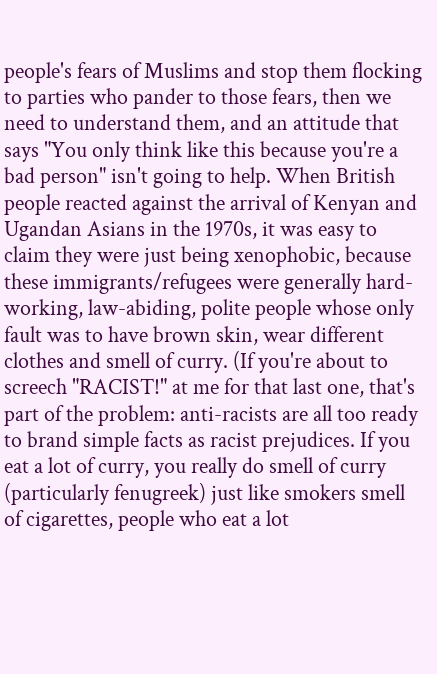people's fears of Muslims and stop them flocking to parties who pander to those fears, then we need to understand them, and an attitude that says "You only think like this because you're a bad person" isn't going to help. When British people reacted against the arrival of Kenyan and Ugandan Asians in the 1970s, it was easy to claim they were just being xenophobic, because these immigrants/refugees were generally hard-working, law-abiding, polite people whose only fault was to have brown skin, wear different clothes and smell of curry. (If you're about to screech "RACIST!" at me for that last one, that's part of the problem: anti-racists are all too ready to brand simple facts as racist prejudices. If you eat a lot of curry, you really do smell of curry (particularly fenugreek) just like smokers smell of cigarettes, people who eat a lot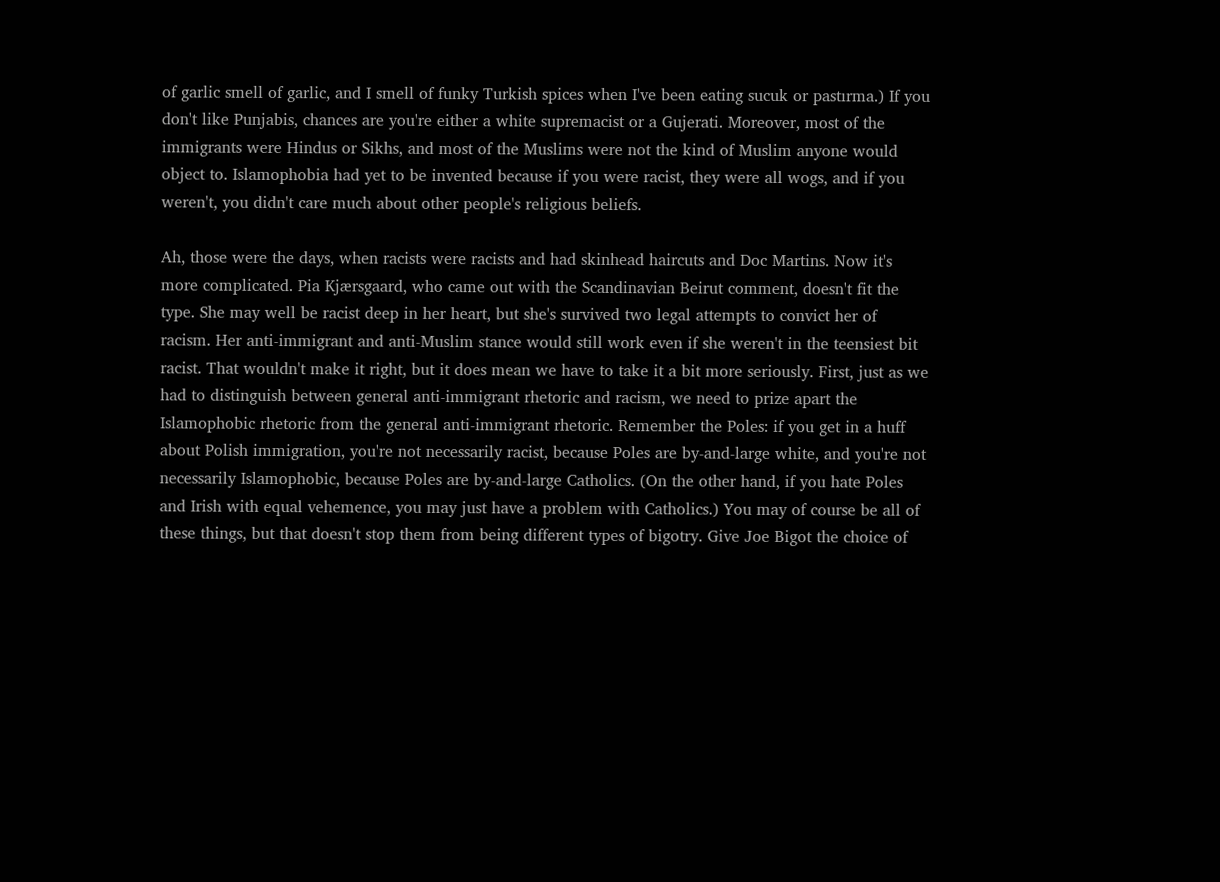of garlic smell of garlic, and I smell of funky Turkish spices when I've been eating sucuk or pastırma.) If you don't like Punjabis, chances are you're either a white supremacist or a Gujerati. Moreover, most of the immigrants were Hindus or Sikhs, and most of the Muslims were not the kind of Muslim anyone would object to. Islamophobia had yet to be invented because if you were racist, they were all wogs, and if you weren't, you didn't care much about other people's religious beliefs.

Ah, those were the days, when racists were racists and had skinhead haircuts and Doc Martins. Now it's more complicated. Pia Kjærsgaard, who came out with the Scandinavian Beirut comment, doesn't fit the type. She may well be racist deep in her heart, but she's survived two legal attempts to convict her of racism. Her anti-immigrant and anti-Muslim stance would still work even if she weren't in the teensiest bit racist. That wouldn't make it right, but it does mean we have to take it a bit more seriously. First, just as we had to distinguish between general anti-immigrant rhetoric and racism, we need to prize apart the Islamophobic rhetoric from the general anti-immigrant rhetoric. Remember the Poles: if you get in a huff about Polish immigration, you're not necessarily racist, because Poles are by-and-large white, and you're not necessarily Islamophobic, because Poles are by-and-large Catholics. (On the other hand, if you hate Poles and Irish with equal vehemence, you may just have a problem with Catholics.) You may of course be all of these things, but that doesn't stop them from being different types of bigotry. Give Joe Bigot the choice of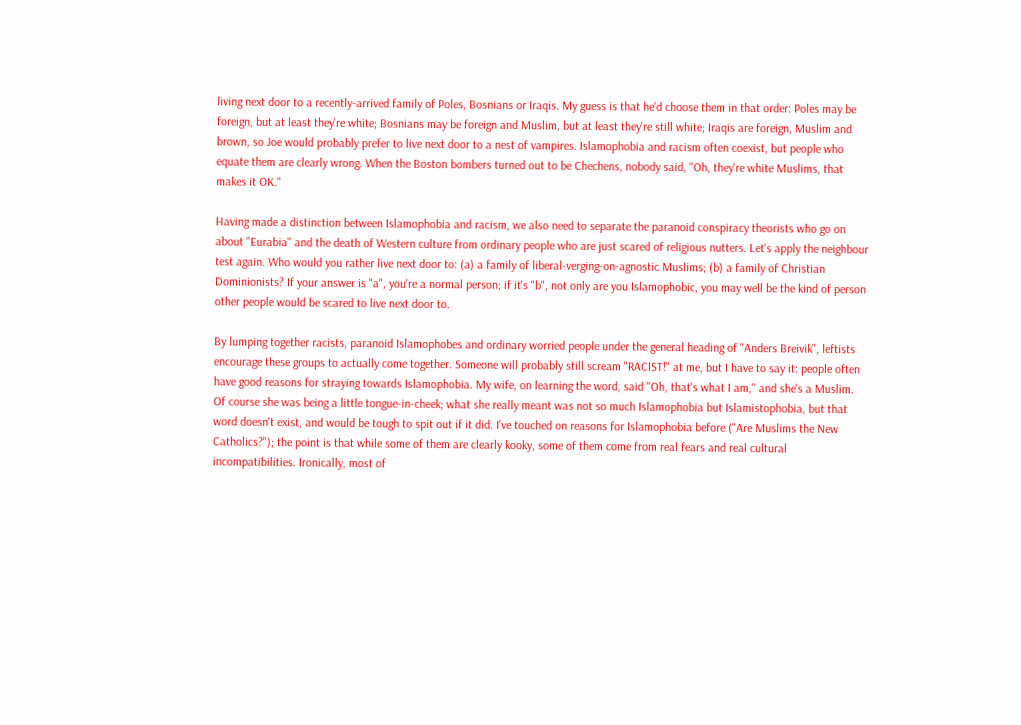living next door to a recently-arrived family of Poles, Bosnians or Iraqis. My guess is that he'd choose them in that order: Poles may be foreign, but at least they're white; Bosnians may be foreign and Muslim, but at least they're still white; Iraqis are foreign, Muslim and brown, so Joe would probably prefer to live next door to a nest of vampires. Islamophobia and racism often coexist, but people who equate them are clearly wrong. When the Boston bombers turned out to be Chechens, nobody said, "Oh, they're white Muslims, that makes it OK."

Having made a distinction between Islamophobia and racism, we also need to separate the paranoid conspiracy theorists who go on about "Eurabia" and the death of Western culture from ordinary people who are just scared of religious nutters. Let's apply the neighbour test again. Who would you rather live next door to: (a) a family of liberal-verging-on-agnostic Muslims; (b) a family of Christian Dominionists? If your answer is "a", you're a normal person; if it's "b", not only are you Islamophobic, you may well be the kind of person other people would be scared to live next door to.

By lumping together racists, paranoid Islamophobes and ordinary worried people under the general heading of "Anders Breivik", leftists encourage these groups to actually come together. Someone will probably still scream "RACIST!" at me, but I have to say it: people often have good reasons for straying towards Islamophobia. My wife, on learning the word, said "Oh, that's what I am," and she's a Muslim. Of course she was being a little tongue-in-cheek; what she really meant was not so much Islamophobia but Islamistophobia, but that word doesn't exist, and would be tough to spit out if it did. I've touched on reasons for Islamophobia before ("Are Muslims the New Catholics?"); the point is that while some of them are clearly kooky, some of them come from real fears and real cultural incompatibilities. Ironically, most of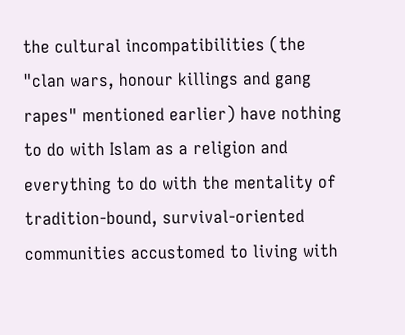the cultural incompatibilities (the "clan wars, honour killings and gang rapes" mentioned earlier) have nothing to do with Islam as a religion and everything to do with the mentality of tradition-bound, survival-oriented communities accustomed to living with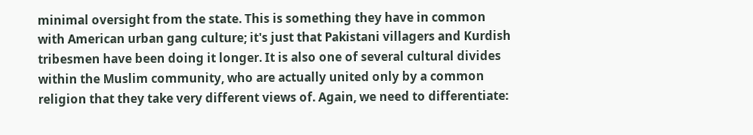minimal oversight from the state. This is something they have in common with American urban gang culture; it's just that Pakistani villagers and Kurdish tribesmen have been doing it longer. It is also one of several cultural divides within the Muslim community, who are actually united only by a common religion that they take very different views of. Again, we need to differentiate: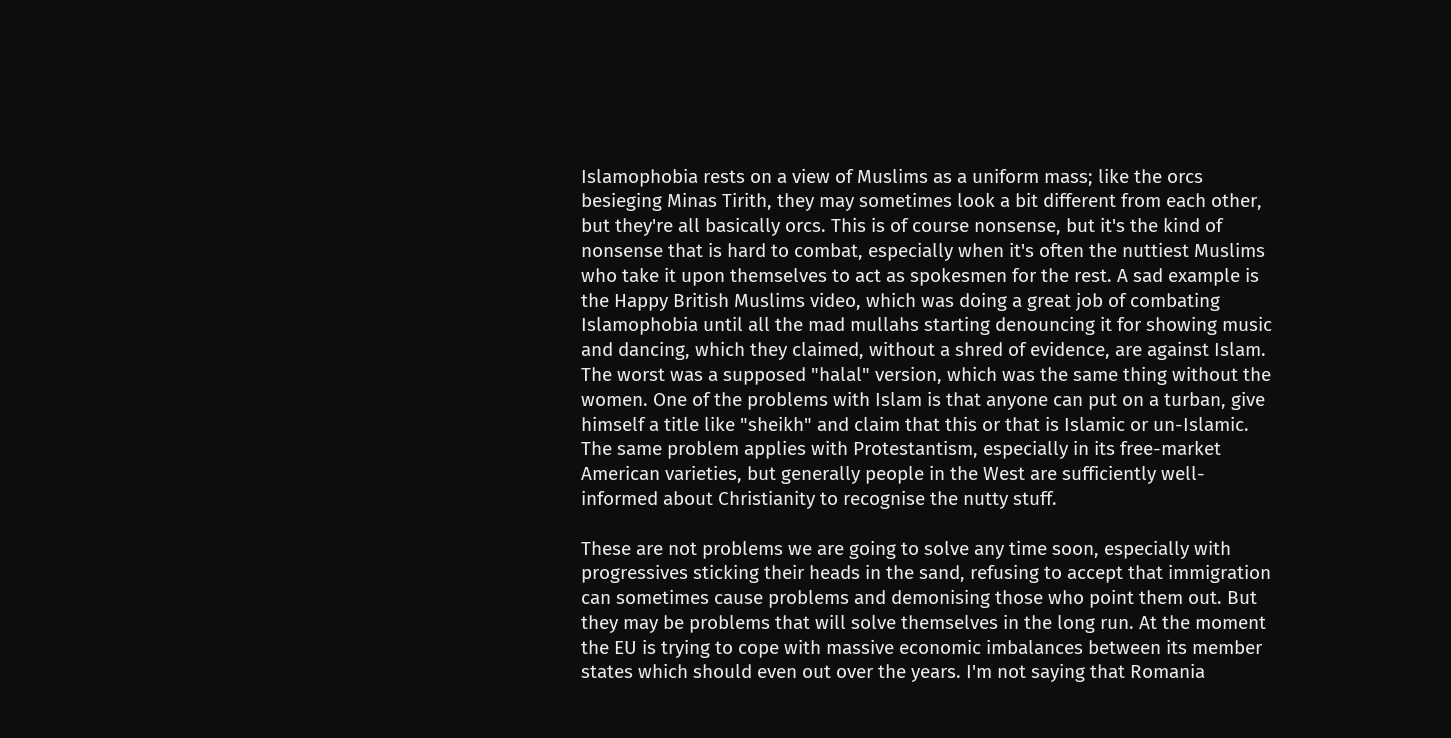Islamophobia rests on a view of Muslims as a uniform mass; like the orcs besieging Minas Tirith, they may sometimes look a bit different from each other, but they're all basically orcs. This is of course nonsense, but it's the kind of nonsense that is hard to combat, especially when it's often the nuttiest Muslims who take it upon themselves to act as spokesmen for the rest. A sad example is the Happy British Muslims video, which was doing a great job of combating Islamophobia until all the mad mullahs starting denouncing it for showing music and dancing, which they claimed, without a shred of evidence, are against Islam. The worst was a supposed "halal" version, which was the same thing without the women. One of the problems with Islam is that anyone can put on a turban, give himself a title like "sheikh" and claim that this or that is Islamic or un-Islamic. The same problem applies with Protestantism, especially in its free-market American varieties, but generally people in the West are sufficiently well-informed about Christianity to recognise the nutty stuff.

These are not problems we are going to solve any time soon, especially with progressives sticking their heads in the sand, refusing to accept that immigration can sometimes cause problems and demonising those who point them out. But they may be problems that will solve themselves in the long run. At the moment the EU is trying to cope with massive economic imbalances between its member states which should even out over the years. I'm not saying that Romania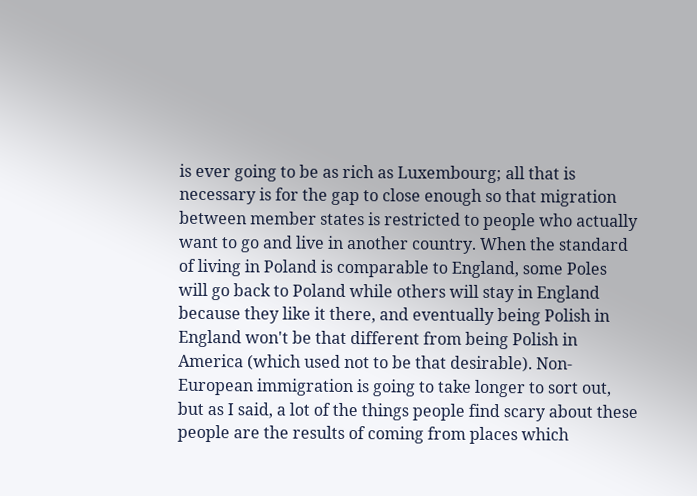is ever going to be as rich as Luxembourg; all that is necessary is for the gap to close enough so that migration between member states is restricted to people who actually want to go and live in another country. When the standard of living in Poland is comparable to England, some Poles will go back to Poland while others will stay in England because they like it there, and eventually being Polish in England won't be that different from being Polish in America (which used not to be that desirable). Non-European immigration is going to take longer to sort out, but as I said, a lot of the things people find scary about these people are the results of coming from places which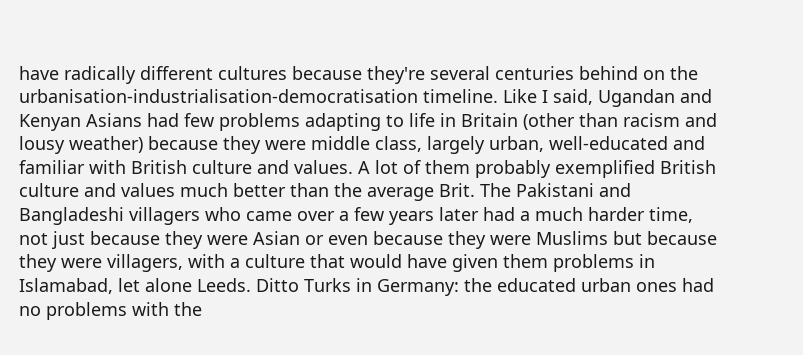have radically different cultures because they're several centuries behind on the urbanisation-industrialisation-democratisation timeline. Like I said, Ugandan and Kenyan Asians had few problems adapting to life in Britain (other than racism and lousy weather) because they were middle class, largely urban, well-educated and familiar with British culture and values. A lot of them probably exemplified British culture and values much better than the average Brit. The Pakistani and Bangladeshi villagers who came over a few years later had a much harder time, not just because they were Asian or even because they were Muslims but because they were villagers, with a culture that would have given them problems in Islamabad, let alone Leeds. Ditto Turks in Germany: the educated urban ones had no problems with the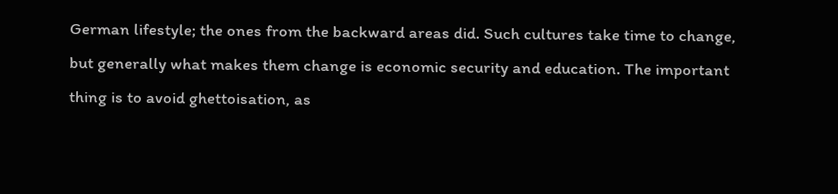German lifestyle; the ones from the backward areas did. Such cultures take time to change, but generally what makes them change is economic security and education. The important thing is to avoid ghettoisation, as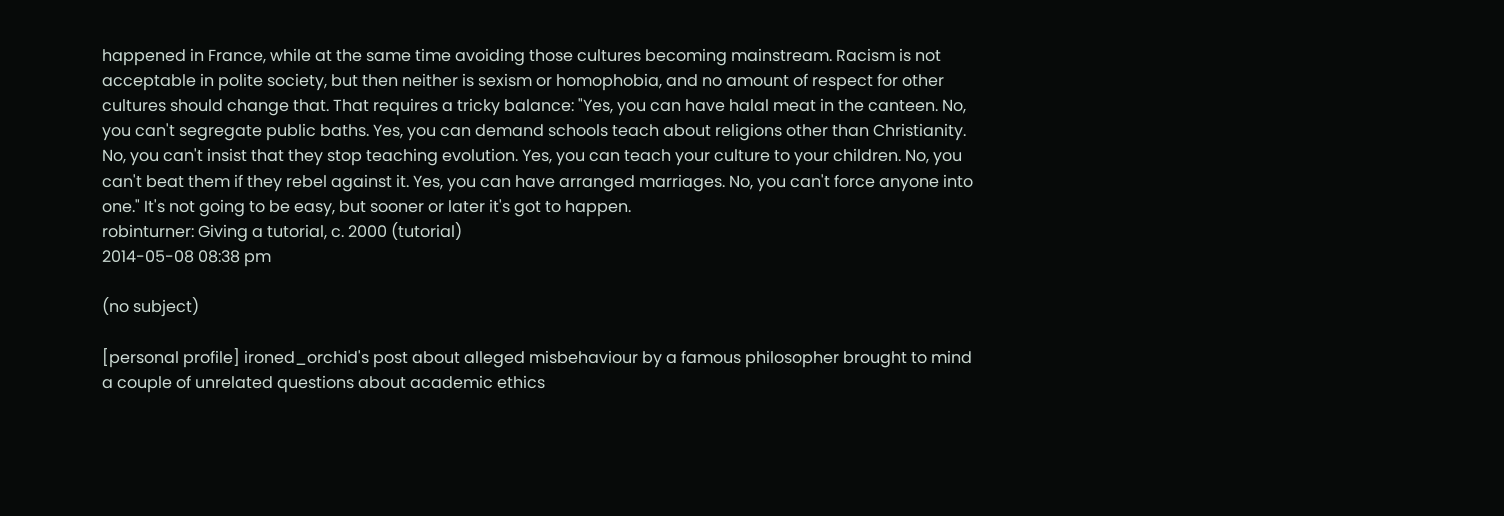happened in France, while at the same time avoiding those cultures becoming mainstream. Racism is not acceptable in polite society, but then neither is sexism or homophobia, and no amount of respect for other cultures should change that. That requires a tricky balance: "Yes, you can have halal meat in the canteen. No, you can't segregate public baths. Yes, you can demand schools teach about religions other than Christianity. No, you can't insist that they stop teaching evolution. Yes, you can teach your culture to your children. No, you can't beat them if they rebel against it. Yes, you can have arranged marriages. No, you can't force anyone into one." It's not going to be easy, but sooner or later it's got to happen.
robinturner: Giving a tutorial, c. 2000 (tutorial)
2014-05-08 08:38 pm

(no subject)

[personal profile] ironed_orchid's post about alleged misbehaviour by a famous philosopher brought to mind a couple of unrelated questions about academic ethics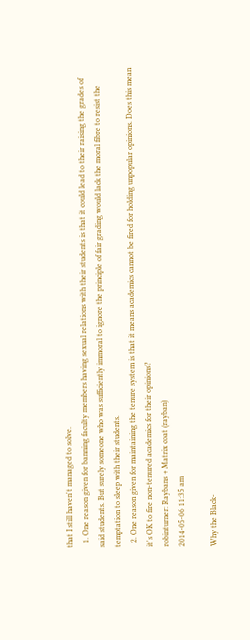that I still haven't managed to solve.
  1. One reason given for banning faculty members having sexual relations with their students is that it could lead to their raising the grades of said students. But surely someone who was sufficiently immoral to ignore the principle of fair grading would lack the moral fibre to resist the temptation to sleep with their students.
  2. One reason given for maintaining the tenure system is that it means academics cannot be fired for holding unpopular opinions. Does this mean it's OK to fire non-tenured academics for their opinions?
robinturner: Raybans + Matrix coat (rayban)
2014-05-06 11:35 am

Why the Black-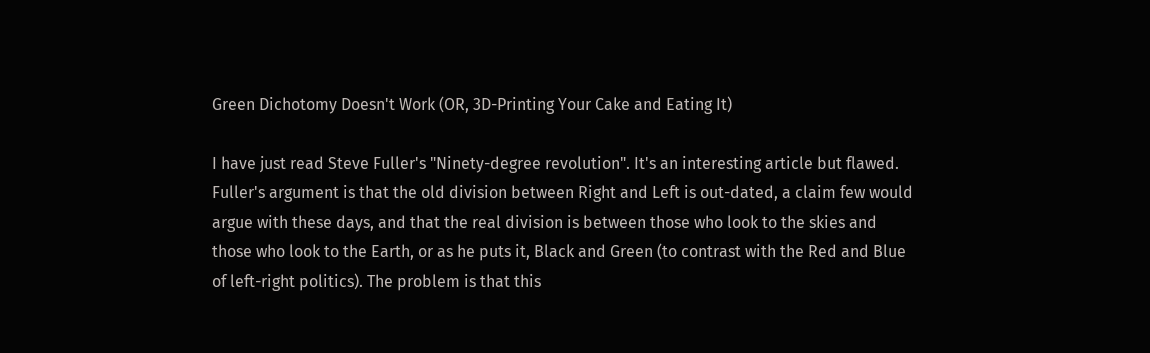Green Dichotomy Doesn't Work (OR, 3D-Printing Your Cake and Eating It)

I have just read Steve Fuller's "Ninety-degree revolution". It's an interesting article but flawed. Fuller's argument is that the old division between Right and Left is out-dated, a claim few would argue with these days, and that the real division is between those who look to the skies and those who look to the Earth, or as he puts it, Black and Green (to contrast with the Red and Blue of left-right politics). The problem is that this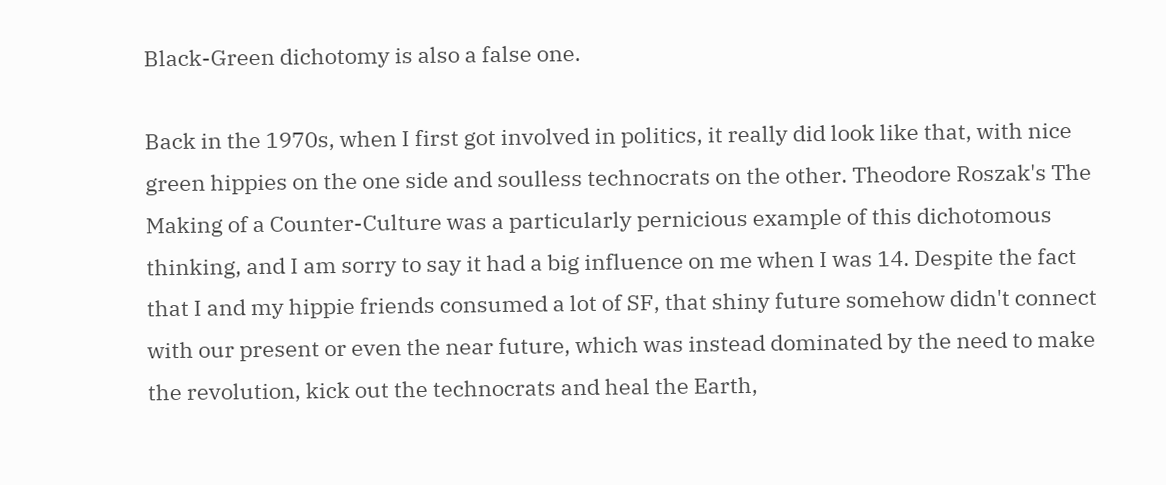Black-Green dichotomy is also a false one.

Back in the 1970s, when I first got involved in politics, it really did look like that, with nice green hippies on the one side and soulless technocrats on the other. Theodore Roszak's The Making of a Counter-Culture was a particularly pernicious example of this dichotomous thinking, and I am sorry to say it had a big influence on me when I was 14. Despite the fact that I and my hippie friends consumed a lot of SF, that shiny future somehow didn't connect with our present or even the near future, which was instead dominated by the need to make the revolution, kick out the technocrats and heal the Earth,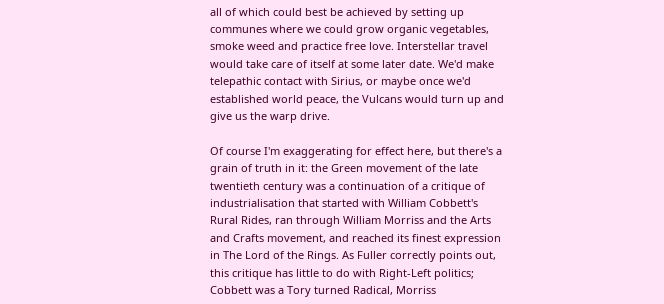all of which could best be achieved by setting up communes where we could grow organic vegetables, smoke weed and practice free love. Interstellar travel would take care of itself at some later date. We'd make telepathic contact with Sirius, or maybe once we'd established world peace, the Vulcans would turn up and give us the warp drive.

Of course I'm exaggerating for effect here, but there's a grain of truth in it: the Green movement of the late twentieth century was a continuation of a critique of industrialisation that started with William Cobbett's Rural Rides, ran through William Morriss and the Arts and Crafts movement, and reached its finest expression in The Lord of the Rings. As Fuller correctly points out, this critique has little to do with Right-Left politics; Cobbett was a Tory turned Radical, Morriss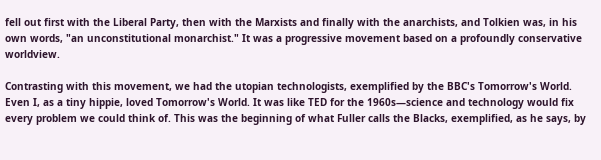fell out first with the Liberal Party, then with the Marxists and finally with the anarchists, and Tolkien was, in his own words, "an unconstitutional monarchist." It was a progressive movement based on a profoundly conservative worldview.

Contrasting with this movement, we had the utopian technologists, exemplified by the BBC's Tomorrow's World. Even I, as a tiny hippie, loved Tomorrow's World. It was like TED for the 1960s—science and technology would fix every problem we could think of. This was the beginning of what Fuller calls the Blacks, exemplified, as he says, by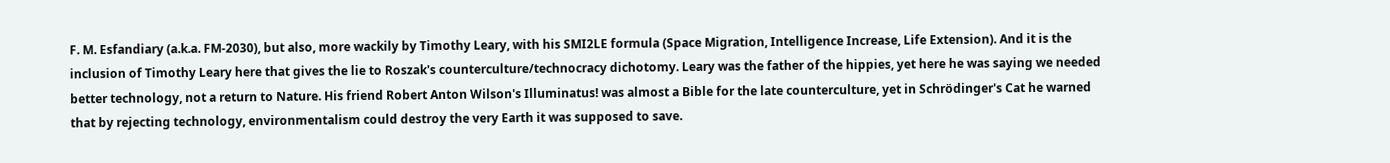F. M. Esfandiary (a.k.a. FM-2030), but also, more wackily by Timothy Leary, with his SMI2LE formula (Space Migration, Intelligence Increase, Life Extension). And it is the inclusion of Timothy Leary here that gives the lie to Roszak's counterculture/technocracy dichotomy. Leary was the father of the hippies, yet here he was saying we needed better technology, not a return to Nature. His friend Robert Anton Wilson's Illuminatus! was almost a Bible for the late counterculture, yet in Schrödinger's Cat he warned that by rejecting technology, environmentalism could destroy the very Earth it was supposed to save.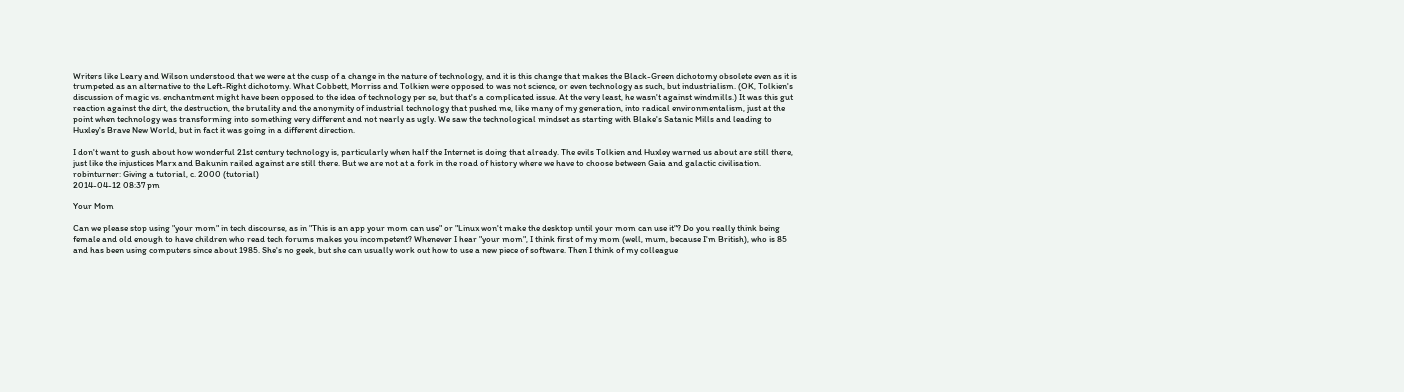Writers like Leary and Wilson understood that we were at the cusp of a change in the nature of technology, and it is this change that makes the Black-Green dichotomy obsolete even as it is trumpeted as an alternative to the Left-Right dichotomy. What Cobbett, Morriss and Tolkien were opposed to was not science, or even technology as such, but industrialism. (OK, Tolkien's discussion of magic vs. enchantment might have been opposed to the idea of technology per se, but that's a complicated issue. At the very least, he wasn't against windmills.) It was this gut reaction against the dirt, the destruction, the brutality and the anonymity of industrial technology that pushed me, like many of my generation, into radical environmentalism, just at the point when technology was transforming into something very different and not nearly as ugly. We saw the technological mindset as starting with Blake's Satanic Mills and leading to Huxley's Brave New World, but in fact it was going in a different direction.

I don't want to gush about how wonderful 21st century technology is, particularly when half the Internet is doing that already. The evils Tolkien and Huxley warned us about are still there, just like the injustices Marx and Bakunin railed against are still there. But we are not at a fork in the road of history where we have to choose between Gaia and galactic civilisation.
robinturner: Giving a tutorial, c. 2000 (tutorial)
2014-04-12 08:37 pm

Your Mom

Can we please stop using "your mom" in tech discourse, as in "This is an app your mom can use" or "Linux won't make the desktop until your mom can use it"? Do you really think being female and old enough to have children who read tech forums makes you incompetent? Whenever I hear "your mom", I think first of my mom (well, mum, because I'm British), who is 85 and has been using computers since about 1985. She's no geek, but she can usually work out how to use a new piece of software. Then I think of my colleague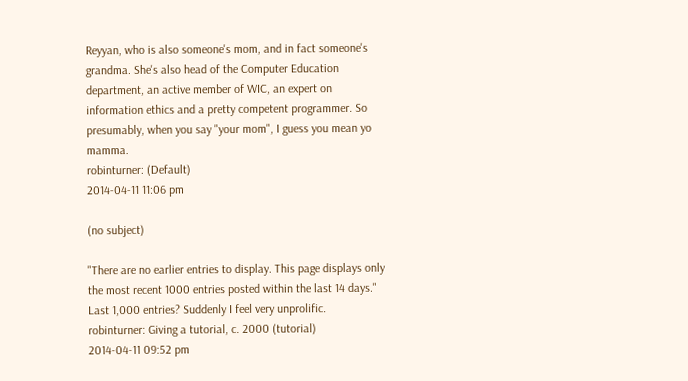Reyyan, who is also someone's mom, and in fact someone's grandma. She's also head of the Computer Education department, an active member of WIC, an expert on information ethics and a pretty competent programmer. So presumably, when you say "your mom", I guess you mean yo mamma.
robinturner: (Default)
2014-04-11 11:06 pm

(no subject)

"There are no earlier entries to display. This page displays only the most recent 1000 entries posted within the last 14 days." Last 1,000 entries? Suddenly I feel very unprolific.
robinturner: Giving a tutorial, c. 2000 (tutorial)
2014-04-11 09:52 pm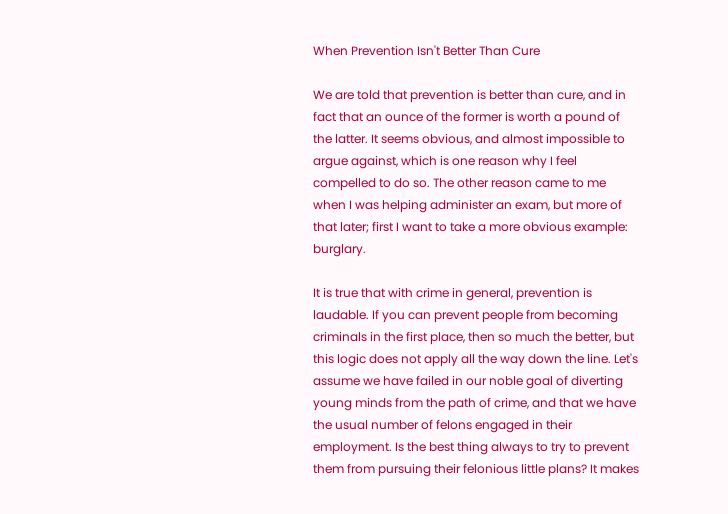When Prevention Isn't Better Than Cure

We are told that prevention is better than cure, and in fact that an ounce of the former is worth a pound of the latter. It seems obvious, and almost impossible to argue against, which is one reason why I feel compelled to do so. The other reason came to me when I was helping administer an exam, but more of that later; first I want to take a more obvious example: burglary.

It is true that with crime in general, prevention is laudable. If you can prevent people from becoming criminals in the first place, then so much the better, but this logic does not apply all the way down the line. Let's assume we have failed in our noble goal of diverting young minds from the path of crime, and that we have the usual number of felons engaged in their employment. Is the best thing always to try to prevent them from pursuing their felonious little plans? It makes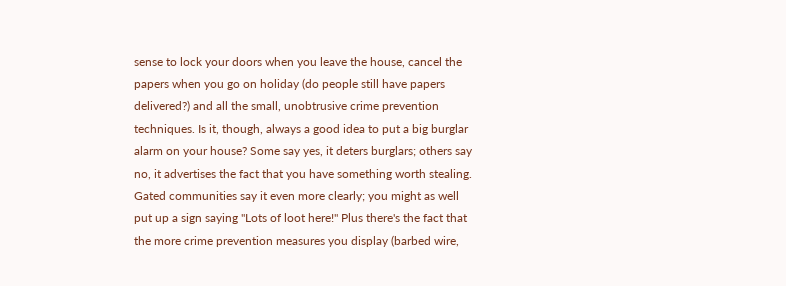sense to lock your doors when you leave the house, cancel the papers when you go on holiday (do people still have papers delivered?) and all the small, unobtrusive crime prevention techniques. Is it, though, always a good idea to put a big burglar alarm on your house? Some say yes, it deters burglars; others say no, it advertises the fact that you have something worth stealing. Gated communities say it even more clearly; you might as well put up a sign saying "Lots of loot here!" Plus there's the fact that the more crime prevention measures you display (barbed wire,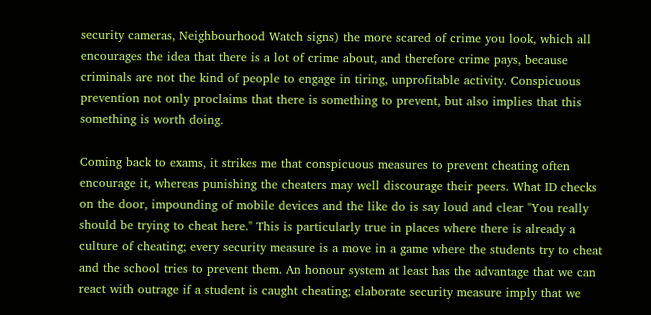security cameras, Neighbourhood Watch signs) the more scared of crime you look, which all encourages the idea that there is a lot of crime about, and therefore crime pays, because criminals are not the kind of people to engage in tiring, unprofitable activity. Conspicuous prevention not only proclaims that there is something to prevent, but also implies that this something is worth doing.

Coming back to exams, it strikes me that conspicuous measures to prevent cheating often encourage it, whereas punishing the cheaters may well discourage their peers. What ID checks on the door, impounding of mobile devices and the like do is say loud and clear "You really should be trying to cheat here." This is particularly true in places where there is already a culture of cheating; every security measure is a move in a game where the students try to cheat and the school tries to prevent them. An honour system at least has the advantage that we can react with outrage if a student is caught cheating; elaborate security measure imply that we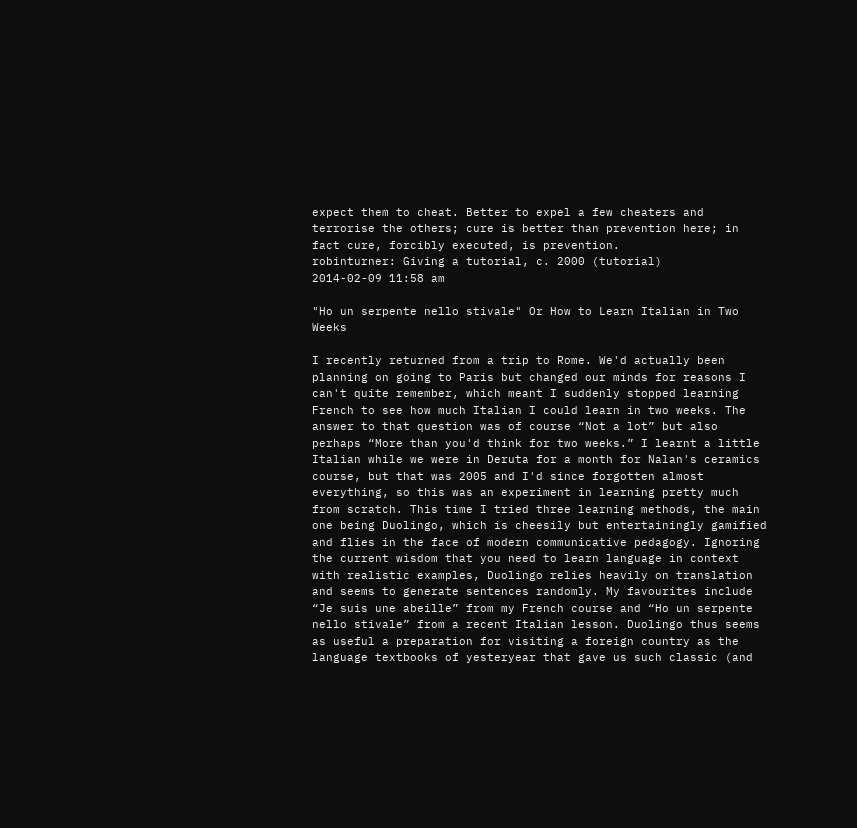expect them to cheat. Better to expel a few cheaters and terrorise the others; cure is better than prevention here; in fact cure, forcibly executed, is prevention.
robinturner: Giving a tutorial, c. 2000 (tutorial)
2014-02-09 11:58 am

"Ho un serpente nello stivale" Or How to Learn Italian in Two Weeks

I recently returned from a trip to Rome. We'd actually been planning on going to Paris but changed our minds for reasons I can't quite remember, which meant I suddenly stopped learning French to see how much Italian I could learn in two weeks. The answer to that question was of course “Not a lot” but also perhaps “More than you'd think for two weeks.” I learnt a little Italian while we were in Deruta for a month for Nalan's ceramics course, but that was 2005 and I'd since forgotten almost everything, so this was an experiment in learning pretty much from scratch. This time I tried three learning methods, the main one being Duolingo, which is cheesily but entertainingly gamified and flies in the face of modern communicative pedagogy. Ignoring the current wisdom that you need to learn language in context with realistic examples, Duolingo relies heavily on translation and seems to generate sentences randomly. My favourites include “Je suis une abeille” from my French course and “Ho un serpente nello stivale” from a recent Italian lesson. Duolingo thus seems as useful a preparation for visiting a foreign country as the language textbooks of yesteryear that gave us such classic (and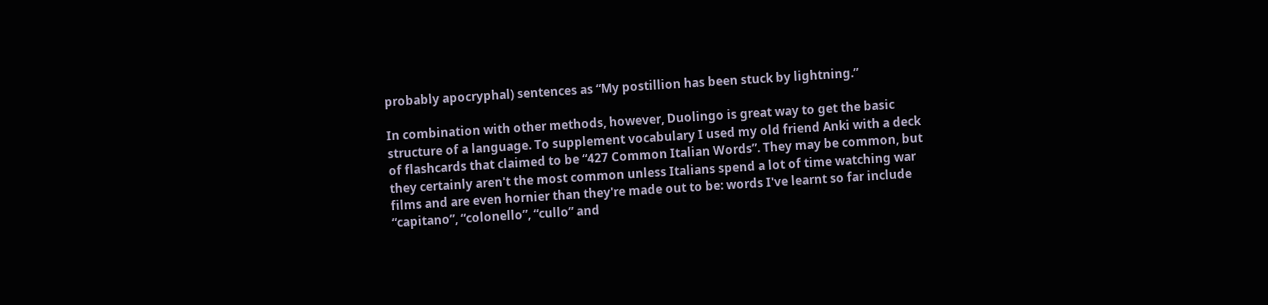probably apocryphal) sentences as “My postillion has been stuck by lightning.”

In combination with other methods, however, Duolingo is great way to get the basic structure of a language. To supplement vocabulary I used my old friend Anki with a deck of flashcards that claimed to be “427 Common Italian Words”. They may be common, but they certainly aren't the most common unless Italians spend a lot of time watching war films and are even hornier than they're made out to be: words I've learnt so far include “capitano”, “colonello”, “cullo” and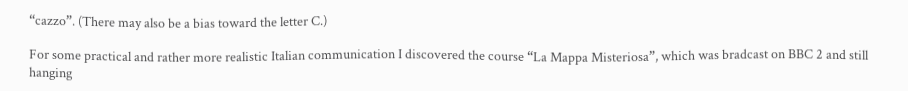“cazzo”. (There may also be a bias toward the letter C.)

For some practical and rather more realistic Italian communication I discovered the course “La Mappa Misteriosa”, which was bradcast on BBC 2 and still hanging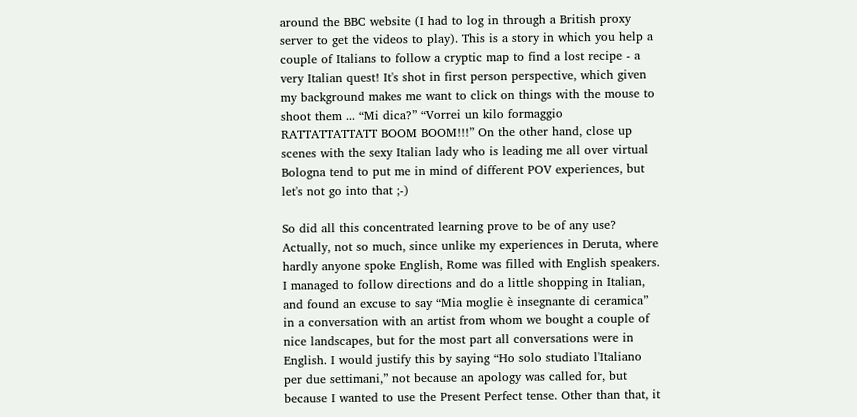around the BBC website (I had to log in through a British proxy server to get the videos to play). This is a story in which you help a couple of Italians to follow a cryptic map to find a lost recipe - a very Italian quest! It's shot in first person perspective, which given my background makes me want to click on things with the mouse to shoot them ... “Mi dica?” “Vorrei un kilo formaggio RATTATTATTATT BOOM BOOM!!!” On the other hand, close up scenes with the sexy Italian lady who is leading me all over virtual Bologna tend to put me in mind of different POV experiences, but let's not go into that ;-)

So did all this concentrated learning prove to be of any use? Actually, not so much, since unlike my experiences in Deruta, where hardly anyone spoke English, Rome was filled with English speakers. I managed to follow directions and do a little shopping in Italian, and found an excuse to say “Mia moglie è insegnante di ceramica” in a conversation with an artist from whom we bought a couple of nice landscapes, but for the most part all conversations were in English. I would justify this by saying “Ho solo studiato l'Italiano per due settimani,” not because an apology was called for, but because I wanted to use the Present Perfect tense. Other than that, it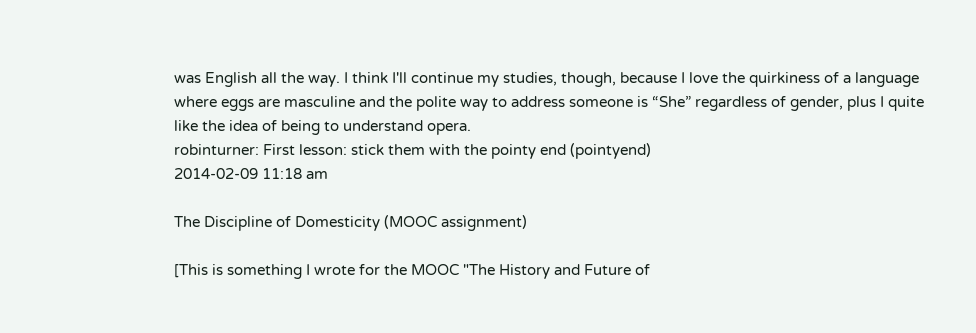was English all the way. I think I'll continue my studies, though, because I love the quirkiness of a language where eggs are masculine and the polite way to address someone is “She” regardless of gender, plus I quite like the idea of being to understand opera.
robinturner: First lesson: stick them with the pointy end (pointyend)
2014-02-09 11:18 am

The Discipline of Domesticity (MOOC assignment)

[This is something I wrote for the MOOC "The History and Future of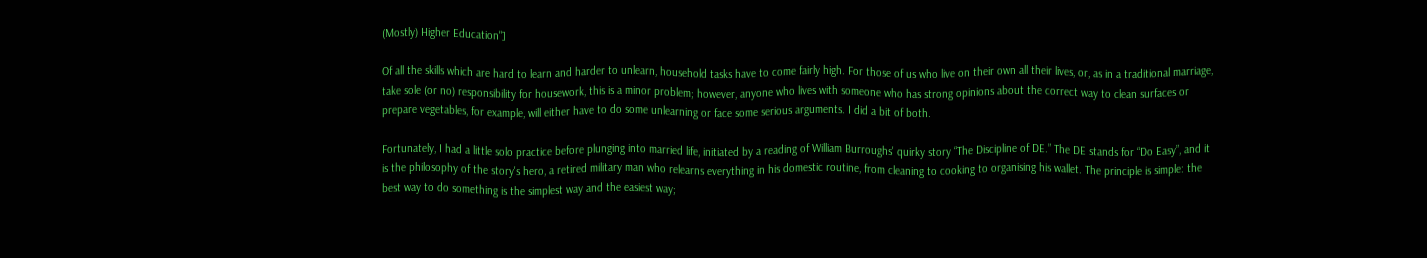(Mostly) Higher Education"]

Of all the skills which are hard to learn and harder to unlearn, household tasks have to come fairly high. For those of us who live on their own all their lives, or, as in a traditional marriage, take sole (or no) responsibility for housework, this is a minor problem; however, anyone who lives with someone who has strong opinions about the correct way to clean surfaces or prepare vegetables, for example, will either have to do some unlearning or face some serious arguments. I did a bit of both.

Fortunately, I had a little solo practice before plunging into married life, initiated by a reading of William Burroughs' quirky story “The Discipline of DE.” The DE stands for “Do Easy”, and it is the philosophy of the story's hero, a retired military man who relearns everything in his domestic routine, from cleaning to cooking to organising his wallet. The principle is simple: the best way to do something is the simplest way and the easiest way;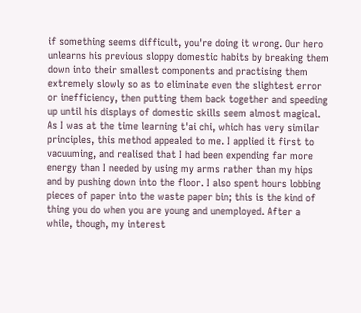if something seems difficult, you're doing it wrong. Our hero unlearns his previous sloppy domestic habits by breaking them down into their smallest components and practising them extremely slowly so as to eliminate even the slightest error or inefficiency, then putting them back together and speeding up until his displays of domestic skills seem almost magical. As I was at the time learning t'ai chi, which has very similar principles, this method appealed to me. I applied it first to vacuuming, and realised that I had been expending far more energy than I needed by using my arms rather than my hips and by pushing down into the floor. I also spent hours lobbing pieces of paper into the waste paper bin; this is the kind of thing you do when you are young and unemployed. After a while, though, my interest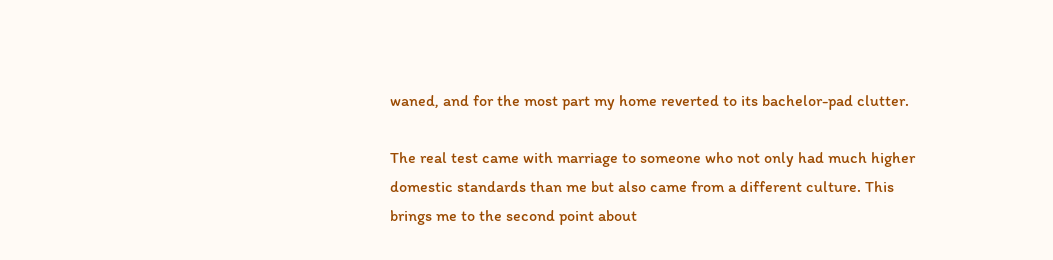waned, and for the most part my home reverted to its bachelor-pad clutter.

The real test came with marriage to someone who not only had much higher domestic standards than me but also came from a different culture. This brings me to the second point about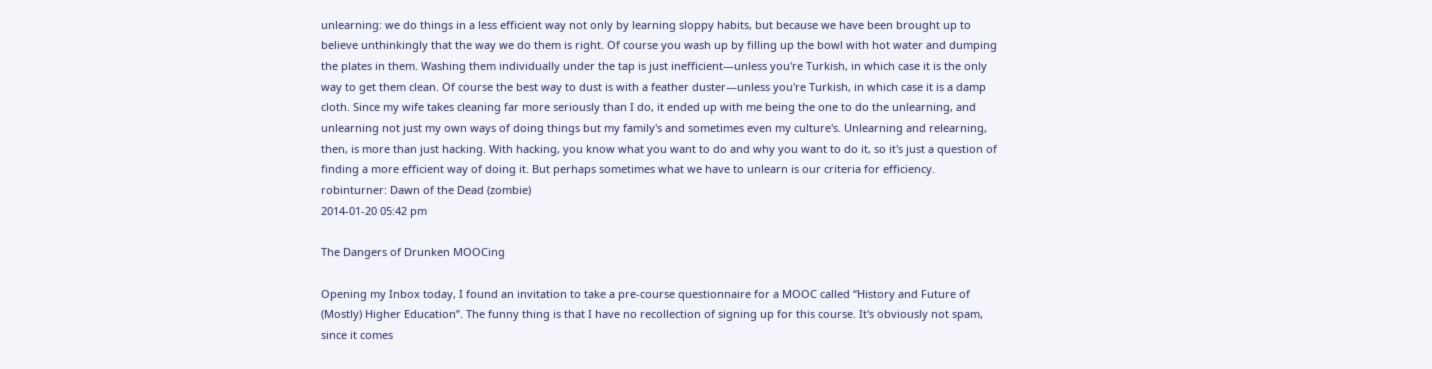unlearning: we do things in a less efficient way not only by learning sloppy habits, but because we have been brought up to believe unthinkingly that the way we do them is right. Of course you wash up by filling up the bowl with hot water and dumping the plates in them. Washing them individually under the tap is just inefficient—unless you're Turkish, in which case it is the only way to get them clean. Of course the best way to dust is with a feather duster—unless you're Turkish, in which case it is a damp cloth. Since my wife takes cleaning far more seriously than I do, it ended up with me being the one to do the unlearning, and unlearning not just my own ways of doing things but my family's and sometimes even my culture's. Unlearning and relearning, then, is more than just hacking. With hacking, you know what you want to do and why you want to do it, so it's just a question of finding a more efficient way of doing it. But perhaps sometimes what we have to unlearn is our criteria for efficiency.
robinturner: Dawn of the Dead (zombie)
2014-01-20 05:42 pm

The Dangers of Drunken MOOCing

Opening my Inbox today, I found an invitation to take a pre-course questionnaire for a MOOC called “History and Future of (Mostly) Higher Education”. The funny thing is that I have no recollection of signing up for this course. It's obviously not spam, since it comes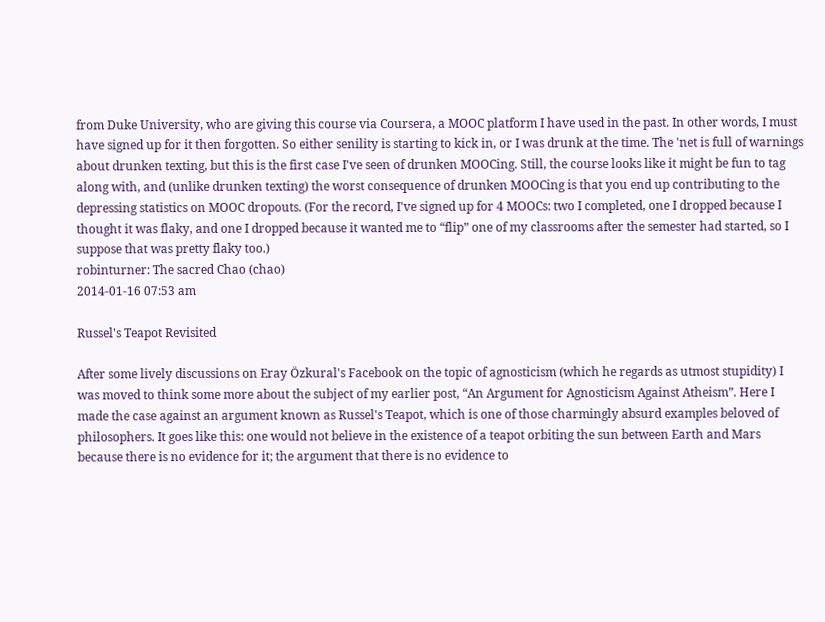from Duke University, who are giving this course via Coursera, a MOOC platform I have used in the past. In other words, I must have signed up for it then forgotten. So either senility is starting to kick in, or I was drunk at the time. The 'net is full of warnings about drunken texting, but this is the first case I've seen of drunken MOOCing. Still, the course looks like it might be fun to tag along with, and (unlike drunken texting) the worst consequence of drunken MOOCing is that you end up contributing to the depressing statistics on MOOC dropouts. (For the record, I've signed up for 4 MOOCs: two I completed, one I dropped because I thought it was flaky, and one I dropped because it wanted me to “flip” one of my classrooms after the semester had started, so I suppose that was pretty flaky too.)
robinturner: The sacred Chao (chao)
2014-01-16 07:53 am

Russel's Teapot Revisited

After some lively discussions on Eray Özkural's Facebook on the topic of agnosticism (which he regards as utmost stupidity) I was moved to think some more about the subject of my earlier post, “An Argument for Agnosticism Against Atheism”. Here I made the case against an argument known as Russel's Teapot, which is one of those charmingly absurd examples beloved of philosophers. It goes like this: one would not believe in the existence of a teapot orbiting the sun between Earth and Mars because there is no evidence for it; the argument that there is no evidence to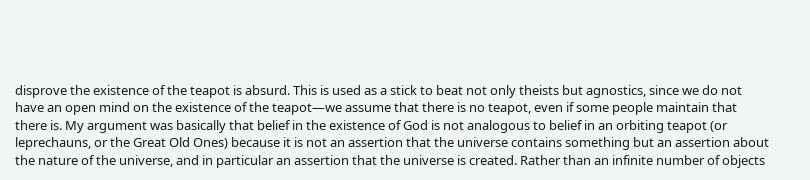disprove the existence of the teapot is absurd. This is used as a stick to beat not only theists but agnostics, since we do not have an open mind on the existence of the teapot—we assume that there is no teapot, even if some people maintain that there is. My argument was basically that belief in the existence of God is not analogous to belief in an orbiting teapot (or leprechauns, or the Great Old Ones) because it is not an assertion that the universe contains something but an assertion about the nature of the universe, and in particular an assertion that the universe is created. Rather than an infinite number of objects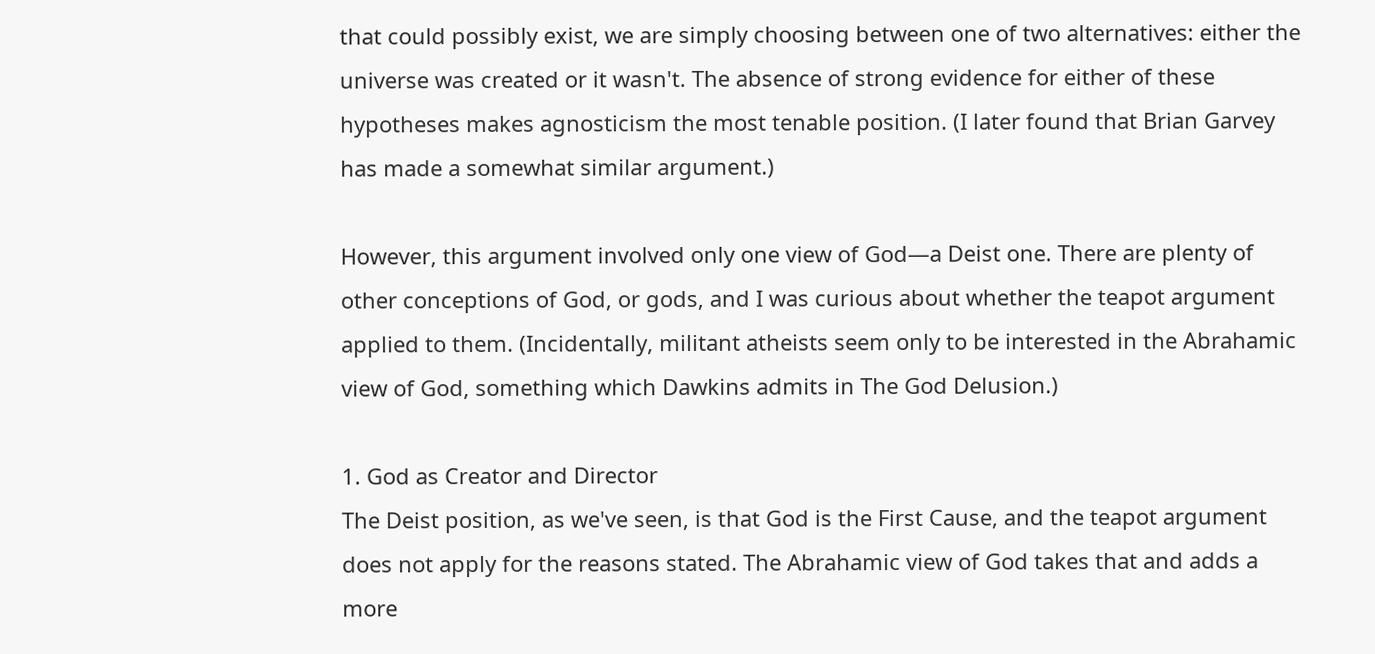that could possibly exist, we are simply choosing between one of two alternatives: either the universe was created or it wasn't. The absence of strong evidence for either of these hypotheses makes agnosticism the most tenable position. (I later found that Brian Garvey has made a somewhat similar argument.)

However, this argument involved only one view of God—a Deist one. There are plenty of other conceptions of God, or gods, and I was curious about whether the teapot argument applied to them. (Incidentally, militant atheists seem only to be interested in the Abrahamic view of God, something which Dawkins admits in The God Delusion.)

1. God as Creator and Director
The Deist position, as we've seen, is that God is the First Cause, and the teapot argument does not apply for the reasons stated. The Abrahamic view of God takes that and adds a more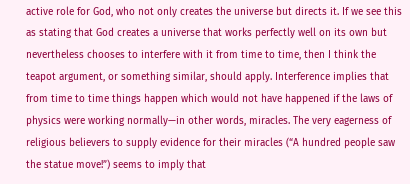active role for God, who not only creates the universe but directs it. If we see this as stating that God creates a universe that works perfectly well on its own but nevertheless chooses to interfere with it from time to time, then I think the teapot argument, or something similar, should apply. Interference implies that from time to time things happen which would not have happened if the laws of physics were working normally—in other words, miracles. The very eagerness of religious believers to supply evidence for their miracles (“A hundred people saw the statue move!”) seems to imply that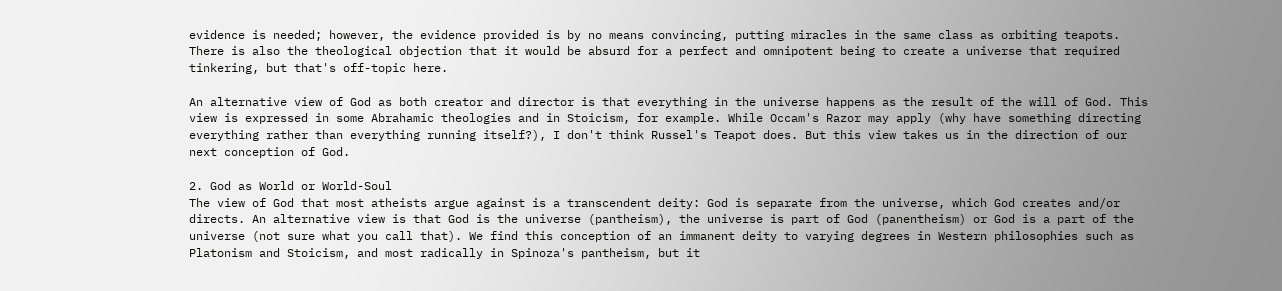evidence is needed; however, the evidence provided is by no means convincing, putting miracles in the same class as orbiting teapots. There is also the theological objection that it would be absurd for a perfect and omnipotent being to create a universe that required tinkering, but that's off-topic here.

An alternative view of God as both creator and director is that everything in the universe happens as the result of the will of God. This view is expressed in some Abrahamic theologies and in Stoicism, for example. While Occam's Razor may apply (why have something directing everything rather than everything running itself?), I don't think Russel's Teapot does. But this view takes us in the direction of our next conception of God.

2. God as World or World-Soul
The view of God that most atheists argue against is a transcendent deity: God is separate from the universe, which God creates and/or directs. An alternative view is that God is the universe (pantheism), the universe is part of God (panentheism) or God is a part of the universe (not sure what you call that). We find this conception of an immanent deity to varying degrees in Western philosophies such as Platonism and Stoicism, and most radically in Spinoza's pantheism, but it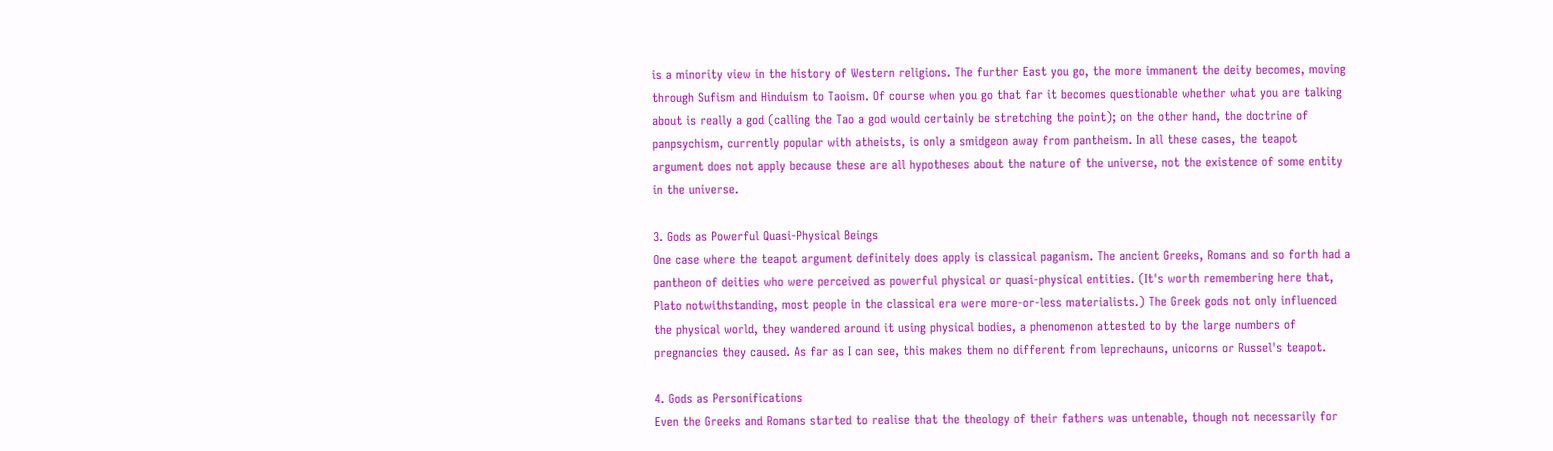is a minority view in the history of Western religions. The further East you go, the more immanent the deity becomes, moving through Sufism and Hinduism to Taoism. Of course when you go that far it becomes questionable whether what you are talking about is really a god (calling the Tao a god would certainly be stretching the point); on the other hand, the doctrine of panpsychism, currently popular with atheists, is only a smidgeon away from pantheism. In all these cases, the teapot argument does not apply because these are all hypotheses about the nature of the universe, not the existence of some entity in the universe.

3. Gods as Powerful Quasi-Physical Beings
One case where the teapot argument definitely does apply is classical paganism. The ancient Greeks, Romans and so forth had a pantheon of deities who were perceived as powerful physical or quasi-physical entities. (It's worth remembering here that, Plato notwithstanding, most people in the classical era were more-or-less materialists.) The Greek gods not only influenced the physical world, they wandered around it using physical bodies, a phenomenon attested to by the large numbers of pregnancies they caused. As far as I can see, this makes them no different from leprechauns, unicorns or Russel's teapot.

4. Gods as Personifications
Even the Greeks and Romans started to realise that the theology of their fathers was untenable, though not necessarily for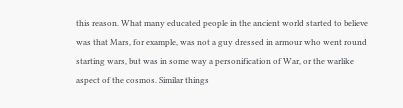this reason. What many educated people in the ancient world started to believe was that Mars, for example, was not a guy dressed in armour who went round starting wars, but was in some way a personification of War, or the warlike aspect of the cosmos. Similar things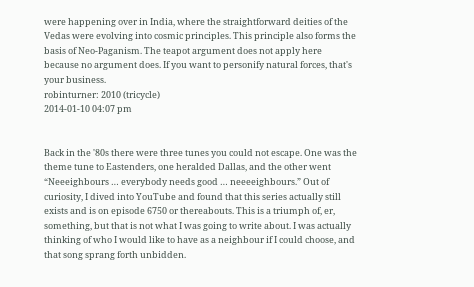were happening over in India, where the straightforward deities of the Vedas were evolving into cosmic principles. This principle also forms the basis of Neo-Paganism. The teapot argument does not apply here because no argument does. If you want to personify natural forces, that's your business.
robinturner: 2010 (tricycle)
2014-01-10 04:07 pm


Back in the '80s there were three tunes you could not escape. One was the theme tune to Eastenders, one heralded Dallas, and the other went “Neeeighbours … everybody needs good … neeeeighbours.” Out of curiosity, I dived into YouTube and found that this series actually still exists and is on episode 6750 or thereabouts. This is a triumph of, er, something, but that is not what I was going to write about. I was actually thinking of who I would like to have as a neighbour if I could choose, and that song sprang forth unbidden.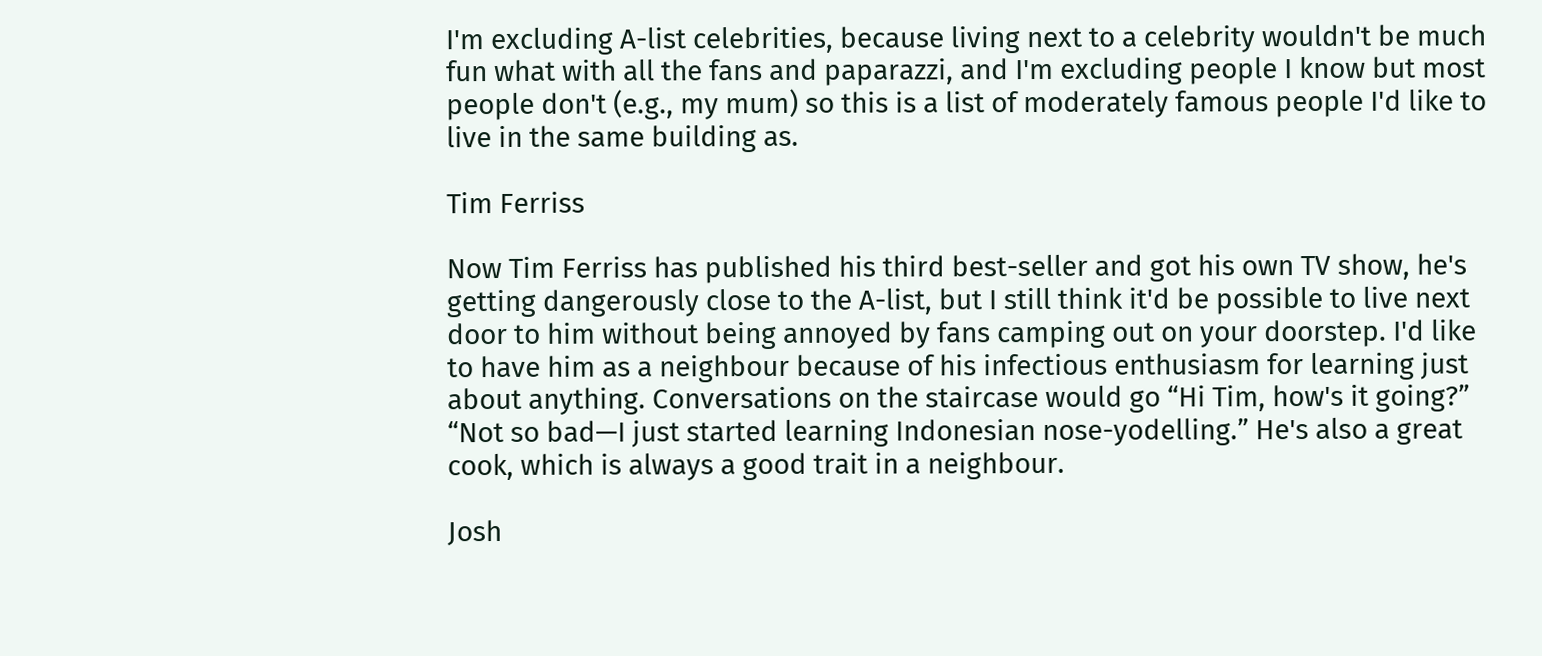I'm excluding A-list celebrities, because living next to a celebrity wouldn't be much fun what with all the fans and paparazzi, and I'm excluding people I know but most people don't (e.g., my mum) so this is a list of moderately famous people I'd like to live in the same building as.

Tim Ferriss

Now Tim Ferriss has published his third best-seller and got his own TV show, he's getting dangerously close to the A-list, but I still think it'd be possible to live next door to him without being annoyed by fans camping out on your doorstep. I'd like to have him as a neighbour because of his infectious enthusiasm for learning just about anything. Conversations on the staircase would go “Hi Tim, how's it going?” “Not so bad—I just started learning Indonesian nose-yodelling.” He's also a great cook, which is always a good trait in a neighbour.

Josh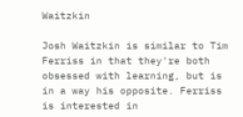Waitzkin

Josh Waitzkin is similar to Tim Ferriss in that they're both obsessed with learning, but is in a way his opposite. Ferriss is interested in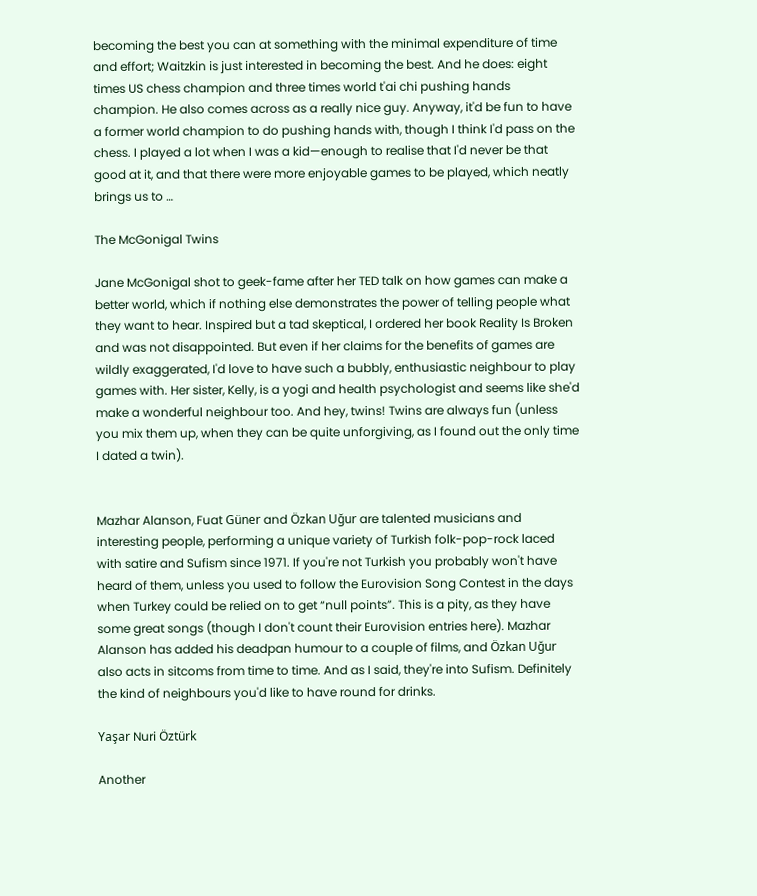becoming the best you can at something with the minimal expenditure of time and effort; Waitzkin is just interested in becoming the best. And he does: eight times US chess champion and three times world t'ai chi pushing hands champion. He also comes across as a really nice guy. Anyway, it'd be fun to have a former world champion to do pushing hands with, though I think I'd pass on the chess. I played a lot when I was a kid—enough to realise that I'd never be that good at it, and that there were more enjoyable games to be played, which neatly brings us to …

The McGonigal Twins

Jane McGonigal shot to geek-fame after her TED talk on how games can make a better world, which if nothing else demonstrates the power of telling people what they want to hear. Inspired but a tad skeptical, I ordered her book Reality Is Broken and was not disappointed. But even if her claims for the benefits of games are wildly exaggerated, I'd love to have such a bubbly, enthusiastic neighbour to play games with. Her sister, Kelly, is a yogi and health psychologist and seems like she'd make a wonderful neighbour too. And hey, twins! Twins are always fun (unless you mix them up, when they can be quite unforgiving, as I found out the only time I dated a twin).


Mazhar Alanson, Fuat Güner and Özkan Uğur are talented musicians and interesting people, performing a unique variety of Turkish folk-pop-rock laced with satire and Sufism since 1971. If you're not Turkish you probably won't have heard of them, unless you used to follow the Eurovision Song Contest in the days when Turkey could be relied on to get “null points”. This is a pity, as they have some great songs (though I don't count their Eurovision entries here). Mazhar Alanson has added his deadpan humour to a couple of films, and Özkan Uğur also acts in sitcoms from time to time. And as I said, they're into Sufism. Definitely the kind of neighbours you'd like to have round for drinks.

Yaşar Nuri Öztürk

Another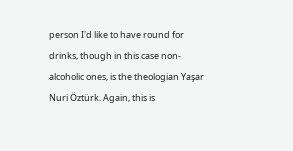person I'd like to have round for drinks, though in this case non-alcoholic ones, is the theologian Yaşar Nuri Öztürk. Again, this is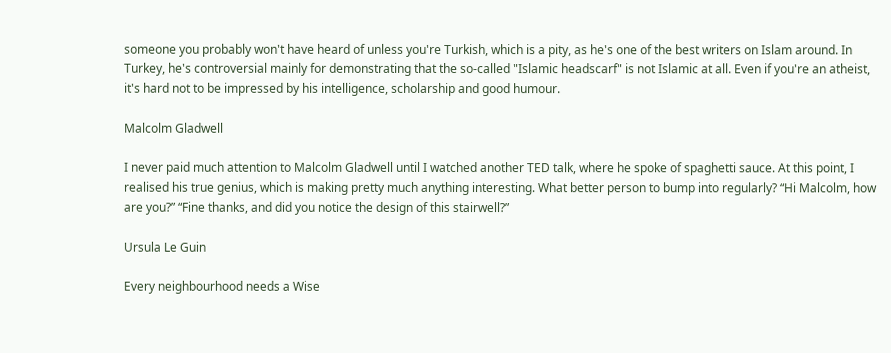someone you probably won't have heard of unless you're Turkish, which is a pity, as he's one of the best writers on Islam around. In Turkey, he's controversial mainly for demonstrating that the so-called "Islamic headscarf" is not Islamic at all. Even if you're an atheist, it's hard not to be impressed by his intelligence, scholarship and good humour.

Malcolm Gladwell

I never paid much attention to Malcolm Gladwell until I watched another TED talk, where he spoke of spaghetti sauce. At this point, I realised his true genius, which is making pretty much anything interesting. What better person to bump into regularly? “Hi Malcolm, how are you?” “Fine thanks, and did you notice the design of this stairwell?”

Ursula Le Guin

Every neighbourhood needs a Wise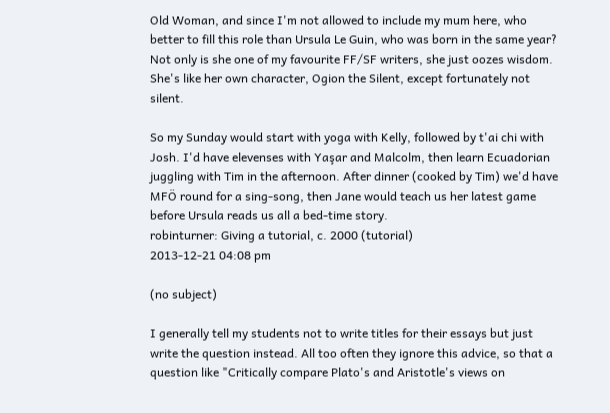Old Woman, and since I'm not allowed to include my mum here, who better to fill this role than Ursula Le Guin, who was born in the same year? Not only is she one of my favourite FF/SF writers, she just oozes wisdom. She's like her own character, Ogion the Silent, except fortunately not silent.

So my Sunday would start with yoga with Kelly, followed by t'ai chi with Josh. I'd have elevenses with Yaşar and Malcolm, then learn Ecuadorian juggling with Tim in the afternoon. After dinner (cooked by Tim) we'd have MFÖ round for a sing-song, then Jane would teach us her latest game before Ursula reads us all a bed-time story.
robinturner: Giving a tutorial, c. 2000 (tutorial)
2013-12-21 04:08 pm

(no subject)

I generally tell my students not to write titles for their essays but just write the question instead. All too often they ignore this advice, so that a question like "Critically compare Plato's and Aristotle's views on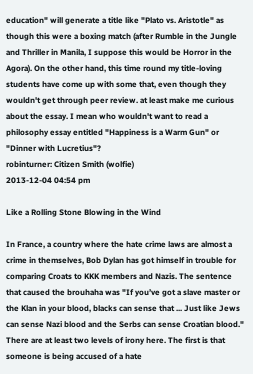education" will generate a title like "Plato vs. Aristotle" as though this were a boxing match (after Rumble in the Jungle and Thriller in Manila, I suppose this would be Horror in the Agora). On the other hand, this time round my title-loving students have come up with some that, even though they wouldn't get through peer review. at least make me curious about the essay. I mean who wouldn't want to read a philosophy essay entitled "Happiness is a Warm Gun" or "Dinner with Lucretius"?
robinturner: Citizen Smith (wolfie)
2013-12-04 04:54 pm

Like a Rolling Stone Blowing in the Wind

In France, a country where the hate crime laws are almost a crime in themselves, Bob Dylan has got himself in trouble for comparing Croats to KKK members and Nazis. The sentence that caused the brouhaha was "If you’ve got a slave master or the Klan in your blood, blacks can sense that ... Just like Jews can sense Nazi blood and the Serbs can sense Croatian blood." There are at least two levels of irony here. The first is that someone is being accused of a hate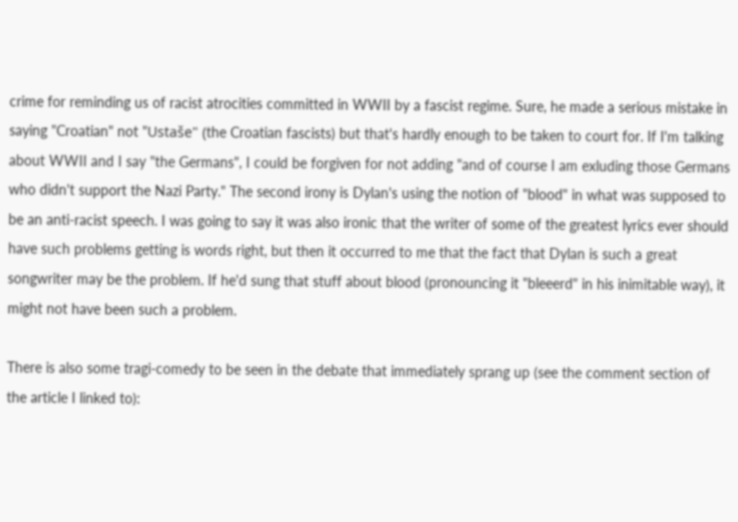crime for reminding us of racist atrocities committed in WWII by a fascist regime. Sure, he made a serious mistake in saying "Croatian" not "Ustaše" (the Croatian fascists) but that's hardly enough to be taken to court for. If I'm talking about WWII and I say "the Germans", I could be forgiven for not adding "and of course I am exluding those Germans who didn't support the Nazi Party." The second irony is Dylan's using the notion of "blood" in what was supposed to be an anti-racist speech. I was going to say it was also ironic that the writer of some of the greatest lyrics ever should have such problems getting is words right, but then it occurred to me that the fact that Dylan is such a great songwriter may be the problem. If he'd sung that stuff about blood (pronouncing it "bleeerd" in his inimitable way), it might not have been such a problem.

There is also some tragi-comedy to be seen in the debate that immediately sprang up (see the comment section of the article I linked to):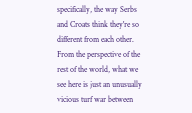specifically, the way Serbs and Croats think they're so different from each other. From the perspective of the rest of the world, what we see here is just an unusually vicious turf war between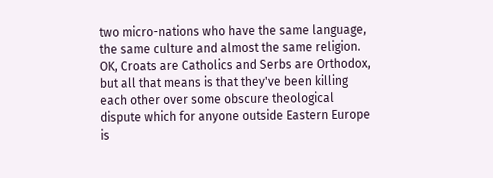two micro-nations who have the same language, the same culture and almost the same religion. OK, Croats are Catholics and Serbs are Orthodox, but all that means is that they've been killing each other over some obscure theological dispute which for anyone outside Eastern Europe is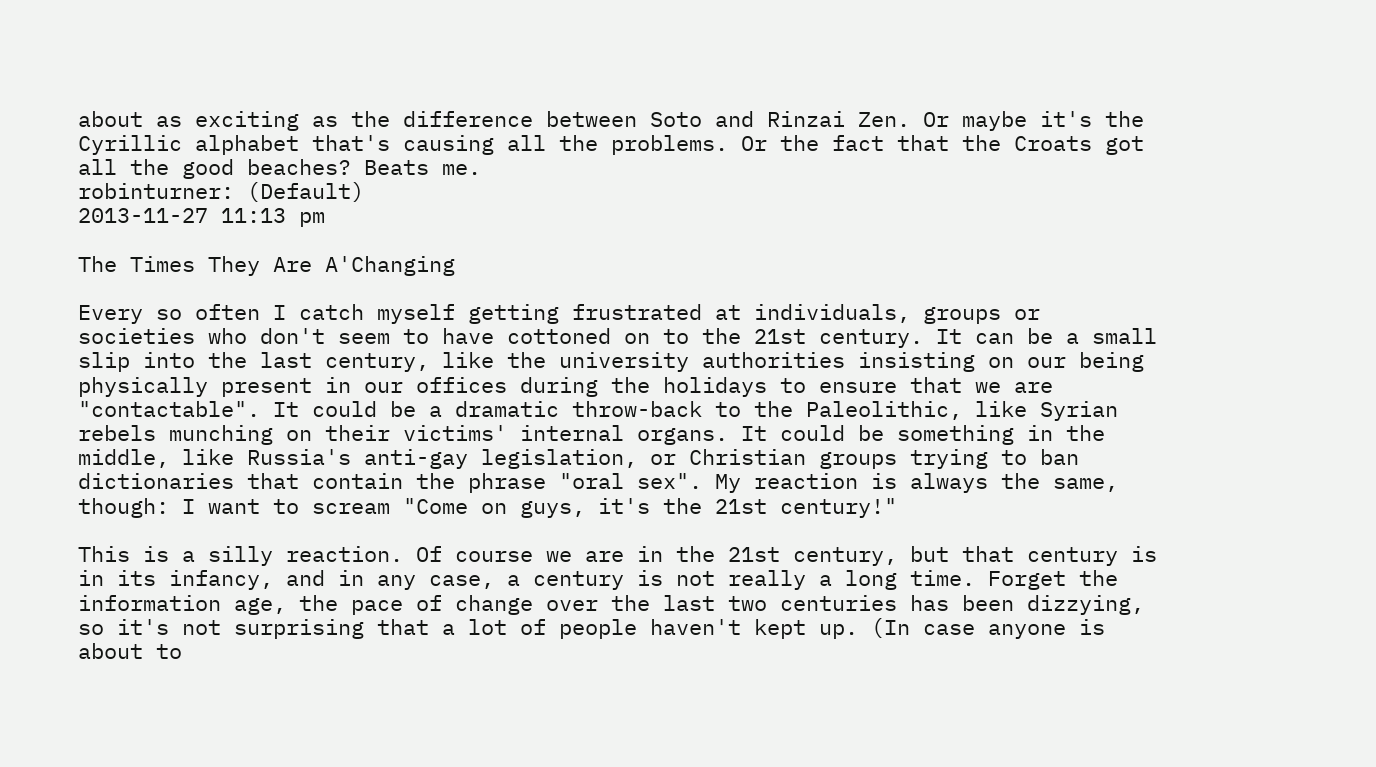about as exciting as the difference between Soto and Rinzai Zen. Or maybe it's the Cyrillic alphabet that's causing all the problems. Or the fact that the Croats got all the good beaches? Beats me.
robinturner: (Default)
2013-11-27 11:13 pm

The Times They Are A'Changing

Every so often I catch myself getting frustrated at individuals, groups or societies who don't seem to have cottoned on to the 21st century. It can be a small slip into the last century, like the university authorities insisting on our being physically present in our offices during the holidays to ensure that we are "contactable". It could be a dramatic throw-back to the Paleolithic, like Syrian rebels munching on their victims' internal organs. It could be something in the middle, like Russia's anti-gay legislation, or Christian groups trying to ban dictionaries that contain the phrase "oral sex". My reaction is always the same, though: I want to scream "Come on guys, it's the 21st century!"

This is a silly reaction. Of course we are in the 21st century, but that century is in its infancy, and in any case, a century is not really a long time. Forget the information age, the pace of change over the last two centuries has been dizzying, so it's not surprising that a lot of people haven't kept up. (In case anyone is about to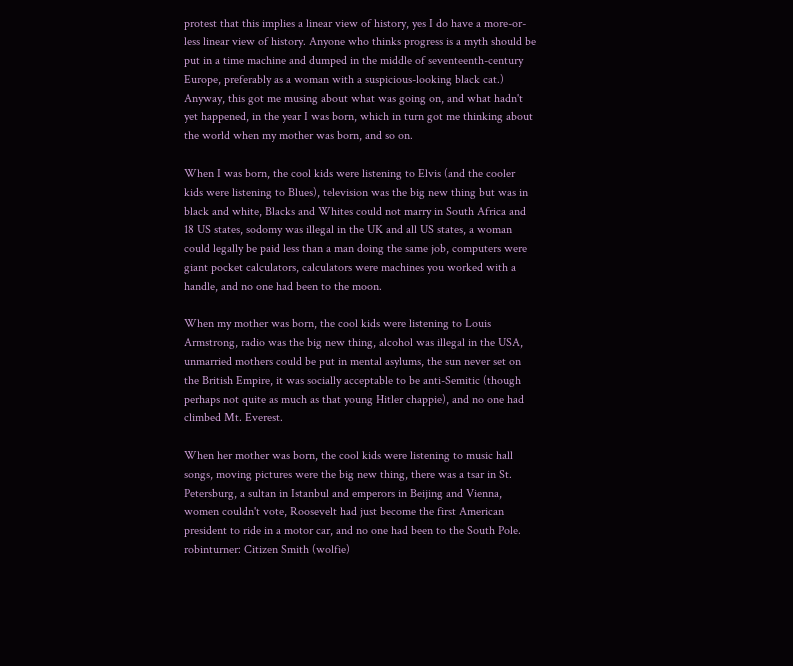protest that this implies a linear view of history, yes I do have a more-or-less linear view of history. Anyone who thinks progress is a myth should be put in a time machine and dumped in the middle of seventeenth-century Europe, preferably as a woman with a suspicious-looking black cat.) Anyway, this got me musing about what was going on, and what hadn't yet happened, in the year I was born, which in turn got me thinking about the world when my mother was born, and so on.

When I was born, the cool kids were listening to Elvis (and the cooler kids were listening to Blues), television was the big new thing but was in black and white, Blacks and Whites could not marry in South Africa and 18 US states, sodomy was illegal in the UK and all US states, a woman could legally be paid less than a man doing the same job, computers were giant pocket calculators, calculators were machines you worked with a handle, and no one had been to the moon.

When my mother was born, the cool kids were listening to Louis Armstrong, radio was the big new thing, alcohol was illegal in the USA, unmarried mothers could be put in mental asylums, the sun never set on the British Empire, it was socially acceptable to be anti-Semitic (though perhaps not quite as much as that young Hitler chappie), and no one had climbed Mt. Everest.

When her mother was born, the cool kids were listening to music hall songs, moving pictures were the big new thing, there was a tsar in St. Petersburg, a sultan in Istanbul and emperors in Beijing and Vienna, women couldn't vote, Roosevelt had just become the first American president to ride in a motor car, and no one had been to the South Pole.
robinturner: Citizen Smith (wolfie)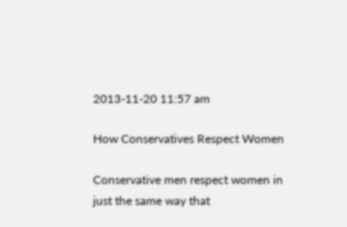2013-11-20 11:57 am

How Conservatives Respect Women

Conservative men respect women in just the same way that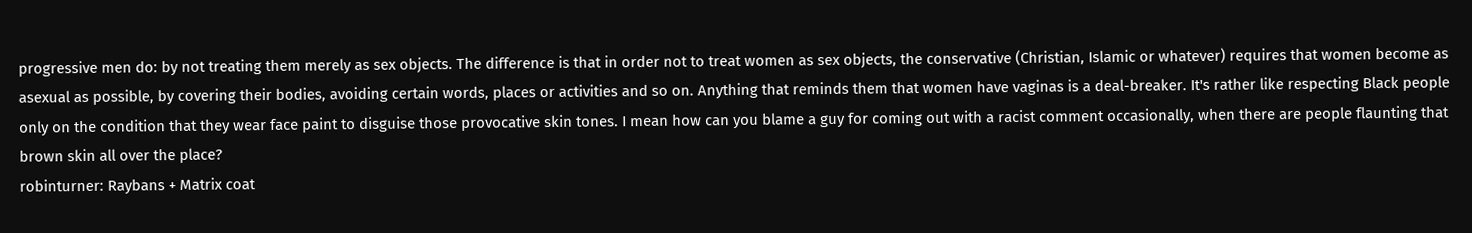progressive men do: by not treating them merely as sex objects. The difference is that in order not to treat women as sex objects, the conservative (Christian, Islamic or whatever) requires that women become as asexual as possible, by covering their bodies, avoiding certain words, places or activities and so on. Anything that reminds them that women have vaginas is a deal-breaker. It's rather like respecting Black people only on the condition that they wear face paint to disguise those provocative skin tones. I mean how can you blame a guy for coming out with a racist comment occasionally, when there are people flaunting that brown skin all over the place?
robinturner: Raybans + Matrix coat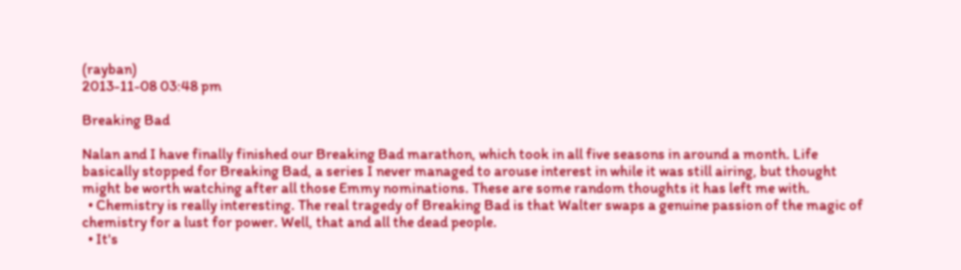(rayban)
2013-11-08 03:48 pm

Breaking Bad

Nalan and I have finally finished our Breaking Bad marathon, which took in all five seasons in around a month. Life basically stopped for Breaking Bad, a series I never managed to arouse interest in while it was still airing, but thought might be worth watching after all those Emmy nominations. These are some random thoughts it has left me with.
  • Chemistry is really interesting. The real tragedy of Breaking Bad is that Walter swaps a genuine passion of the magic of chemistry for a lust for power. Well, that and all the dead people.
  • It's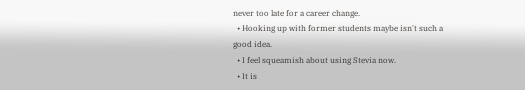never too late for a career change.
  • Hooking up with former students maybe isn't such a good idea.
  • I feel squeamish about using Stevia now.
  • It is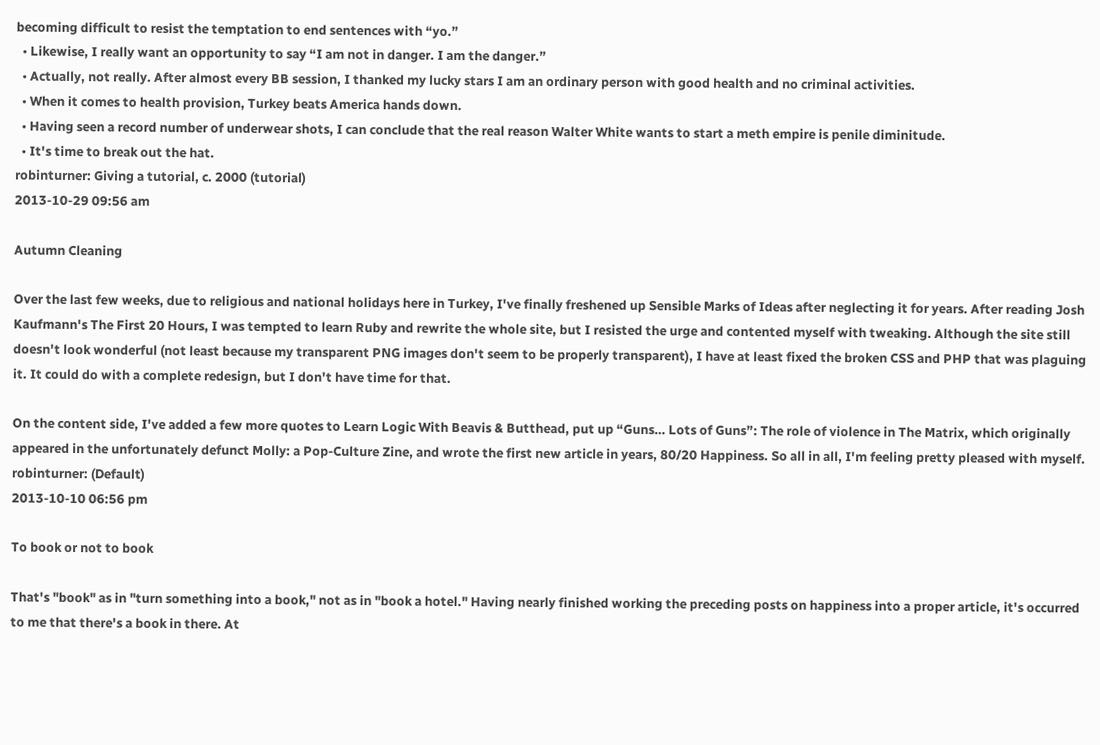becoming difficult to resist the temptation to end sentences with “yo.”
  • Likewise, I really want an opportunity to say “I am not in danger. I am the danger.”
  • Actually, not really. After almost every BB session, I thanked my lucky stars I am an ordinary person with good health and no criminal activities.
  • When it comes to health provision, Turkey beats America hands down.
  • Having seen a record number of underwear shots, I can conclude that the real reason Walter White wants to start a meth empire is penile diminitude.
  • It's time to break out the hat.
robinturner: Giving a tutorial, c. 2000 (tutorial)
2013-10-29 09:56 am

Autumn Cleaning

Over the last few weeks, due to religious and national holidays here in Turkey, I've finally freshened up Sensible Marks of Ideas after neglecting it for years. After reading Josh Kaufmann's The First 20 Hours, I was tempted to learn Ruby and rewrite the whole site, but I resisted the urge and contented myself with tweaking. Although the site still doesn't look wonderful (not least because my transparent PNG images don't seem to be properly transparent), I have at least fixed the broken CSS and PHP that was plaguing it. It could do with a complete redesign, but I don't have time for that.

On the content side, I've added a few more quotes to Learn Logic With Beavis & Butthead, put up “Guns… Lots of Guns”: The role of violence in The Matrix, which originally appeared in the unfortunately defunct Molly: a Pop-Culture Zine, and wrote the first new article in years, 80/20 Happiness. So all in all, I'm feeling pretty pleased with myself.
robinturner: (Default)
2013-10-10 06:56 pm

To book or not to book

That's "book" as in "turn something into a book," not as in "book a hotel." Having nearly finished working the preceding posts on happiness into a proper article, it's occurred to me that there's a book in there. At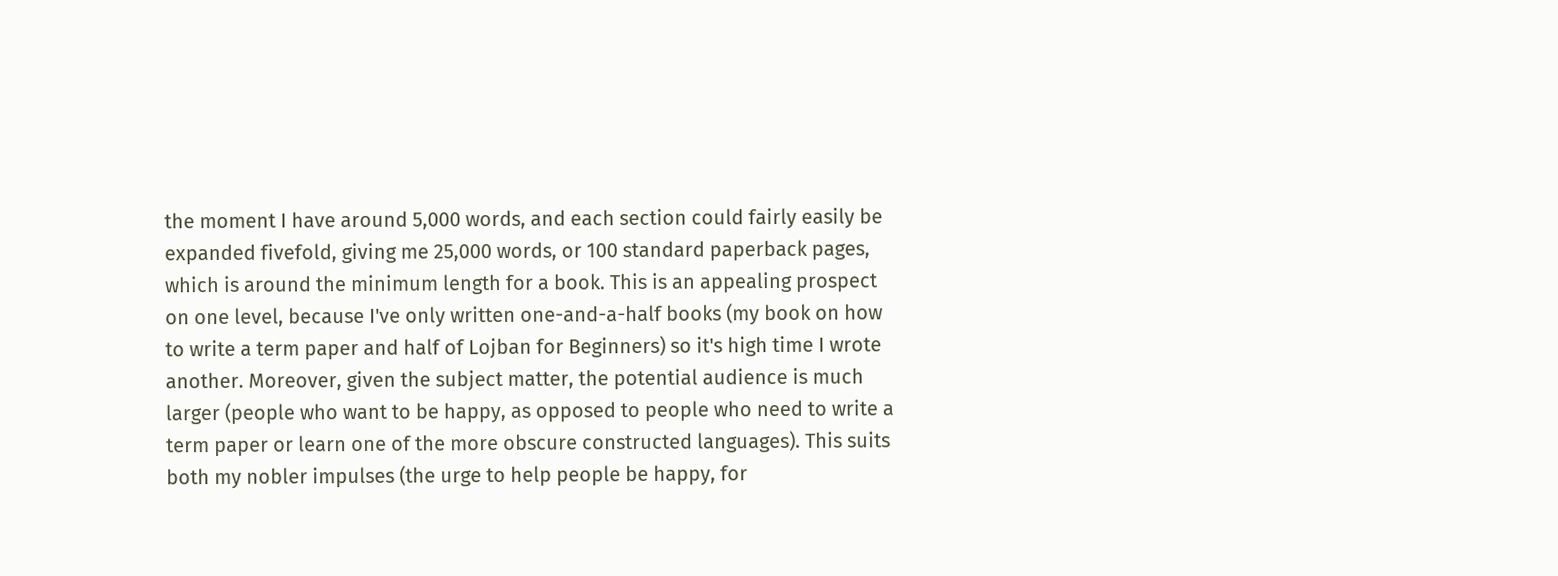the moment I have around 5,000 words, and each section could fairly easily be expanded fivefold, giving me 25,000 words, or 100 standard paperback pages, which is around the minimum length for a book. This is an appealing prospect on one level, because I've only written one-and-a-half books (my book on how to write a term paper and half of Lojban for Beginners) so it's high time I wrote another. Moreover, given the subject matter, the potential audience is much larger (people who want to be happy, as opposed to people who need to write a term paper or learn one of the more obscure constructed languages). This suits both my nobler impulses (the urge to help people be happy, for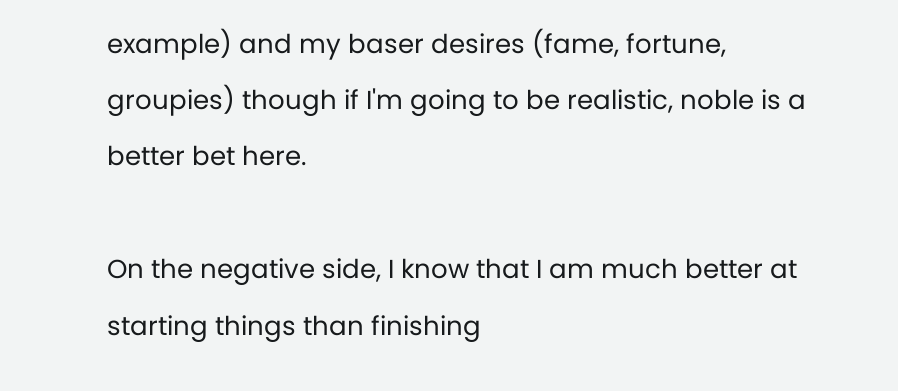example) and my baser desires (fame, fortune, groupies) though if I'm going to be realistic, noble is a better bet here.

On the negative side, I know that I am much better at starting things than finishing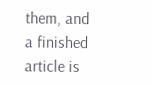them, and a finished article is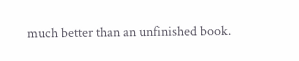much better than an unfinished book.